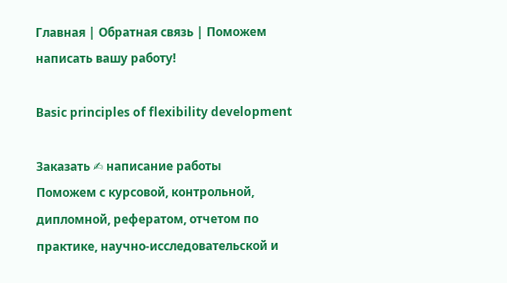Главная | Обратная связь | Поможем написать вашу работу!

Basic principles of flexibility development

Заказать ✍ написание работы
Поможем с курсовой, контрольной, дипломной, рефератом, отчетом по практике, научно-исследовательской и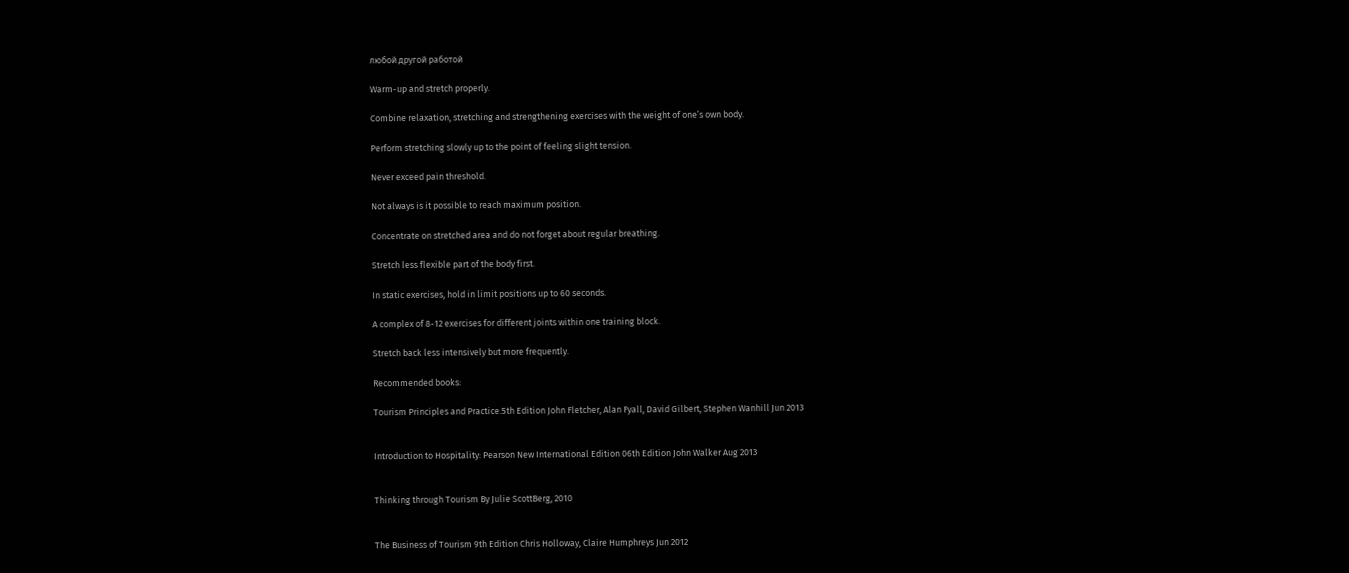любой другой работой

Warm-up and stretch properly.

Combine relaxation, stretching and strengthening exercises with the weight of one’s own body.

Perform stretching slowly up to the point of feeling slight tension.

Never exceed pain threshold.

Not always is it possible to reach maximum position.

Concentrate on stretched area and do not forget about regular breathing.

Stretch less flexible part of the body first.

In static exercises, hold in limit positions up to 60 seconds.

A complex of 8-12 exercises for different joints within one training block.

Stretch back less intensively but more frequently.

Recommended books:

Tourism Principles and Practice.5th Edition John Fletcher, Alan Fyall, David Gilbert, Stephen Wanhill Jun 2013


Introduction to Hospitality: Pearson New International Edition 06th Edition John Walker Aug 2013


Thinking through Tourism By Julie ScottBerg, 2010


The Business of Tourism 9th Edition Chris Holloway, Claire Humphreys Jun 2012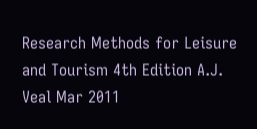Research Methods for Leisure and Tourism 4th Edition A.J. Veal Mar 2011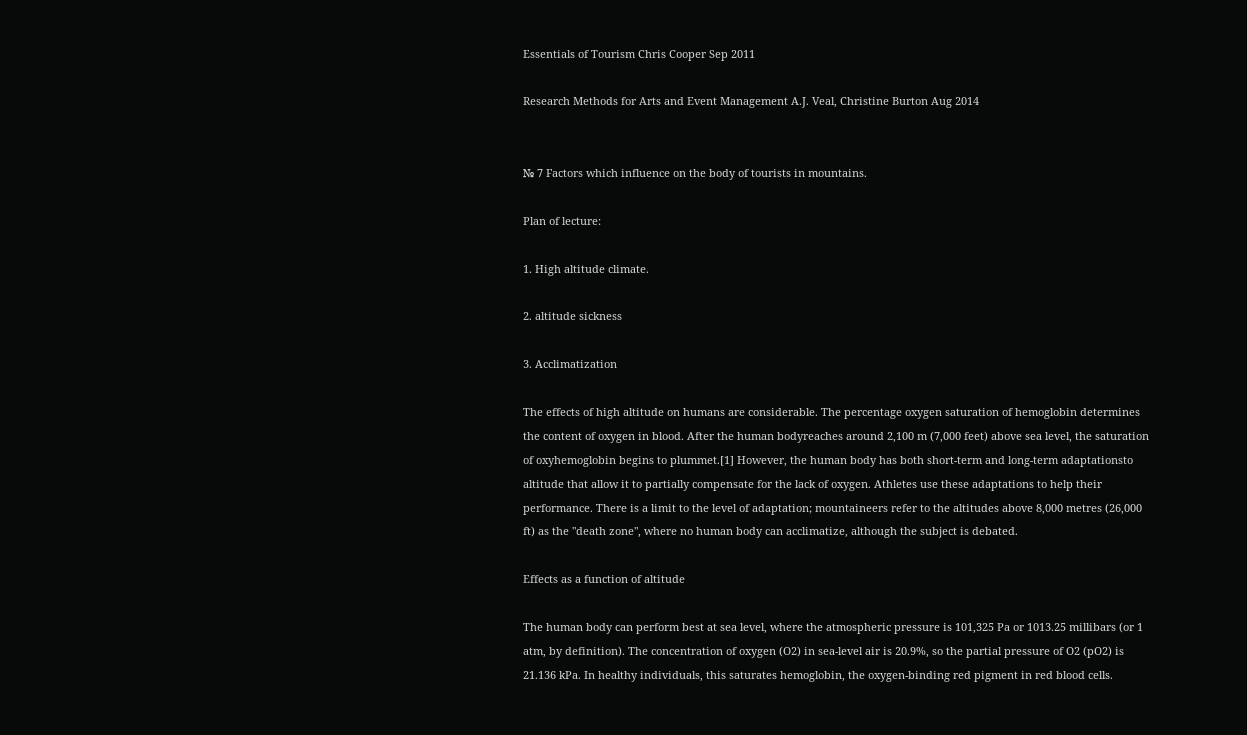Essentials of Tourism Chris Cooper Sep 2011

Research Methods for Arts and Event Management A.J. Veal, Christine Burton Aug 2014


№ 7 Factors which influence on the body of tourists in mountains.

Plan of lecture:

1. High altitude climate.

2. altitude sickness

3. Acclimatization

The effects of high altitude on humans are considerable. The percentage oxygen saturation of hemoglobin determines the content of oxygen in blood. After the human bodyreaches around 2,100 m (7,000 feet) above sea level, the saturation of oxyhemoglobin begins to plummet.[1] However, the human body has both short-term and long-term adaptationsto altitude that allow it to partially compensate for the lack of oxygen. Athletes use these adaptations to help their performance. There is a limit to the level of adaptation; mountaineers refer to the altitudes above 8,000 metres (26,000 ft) as the "death zone", where no human body can acclimatize, although the subject is debated.

Effects as a function of altitude

The human body can perform best at sea level, where the atmospheric pressure is 101,325 Pa or 1013.25 millibars (or 1 atm, by definition). The concentration of oxygen (O2) in sea-level air is 20.9%, so the partial pressure of O2 (pO2) is 21.136 kPa. In healthy individuals, this saturates hemoglobin, the oxygen-binding red pigment in red blood cells.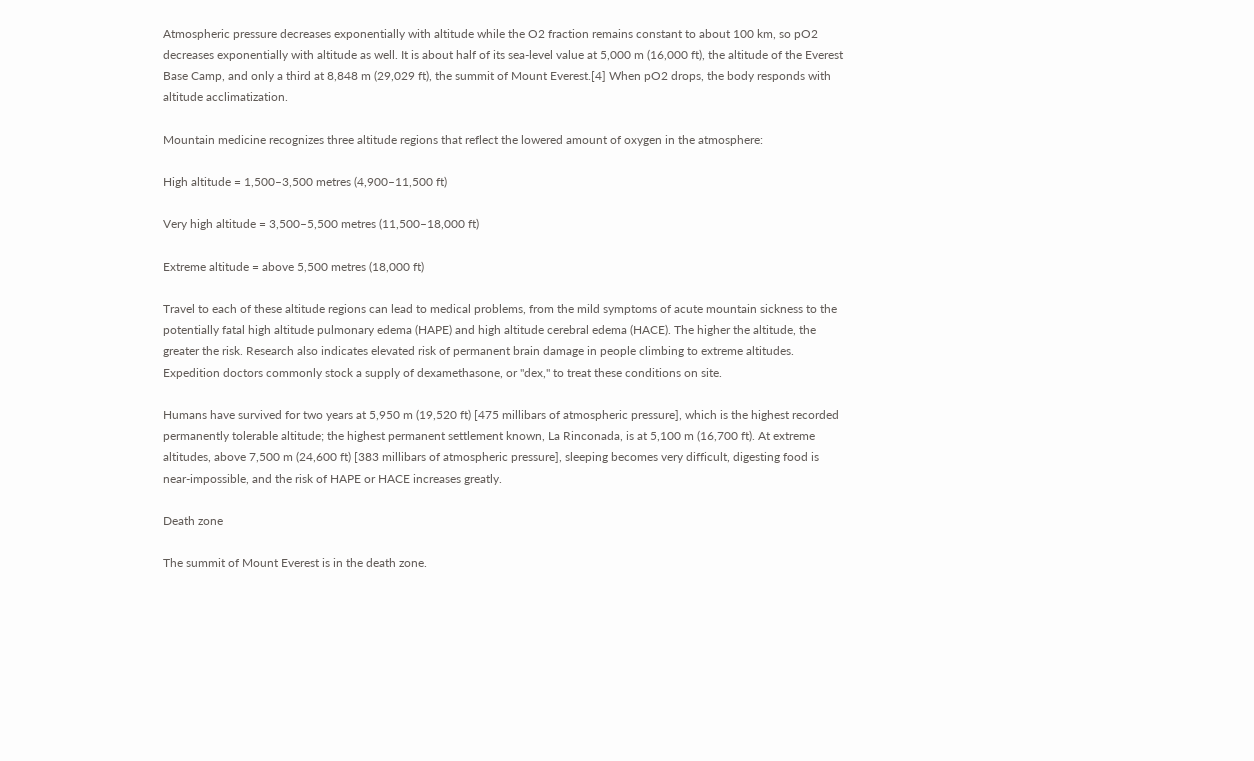Atmospheric pressure decreases exponentially with altitude while the O2 fraction remains constant to about 100 km, so pO2 decreases exponentially with altitude as well. It is about half of its sea-level value at 5,000 m (16,000 ft), the altitude of the Everest Base Camp, and only a third at 8,848 m (29,029 ft), the summit of Mount Everest.[4] When pO2 drops, the body responds with altitude acclimatization.

Mountain medicine recognizes three altitude regions that reflect the lowered amount of oxygen in the atmosphere:

High altitude = 1,500–3,500 metres (4,900–11,500 ft)

Very high altitude = 3,500–5,500 metres (11,500–18,000 ft)

Extreme altitude = above 5,500 metres (18,000 ft)

Travel to each of these altitude regions can lead to medical problems, from the mild symptoms of acute mountain sickness to the potentially fatal high altitude pulmonary edema (HAPE) and high altitude cerebral edema (HACE). The higher the altitude, the greater the risk. Research also indicates elevated risk of permanent brain damage in people climbing to extreme altitudes. Expedition doctors commonly stock a supply of dexamethasone, or "dex," to treat these conditions on site.

Humans have survived for two years at 5,950 m (19,520 ft) [475 millibars of atmospheric pressure], which is the highest recorded permanently tolerable altitude; the highest permanent settlement known, La Rinconada, is at 5,100 m (16,700 ft). At extreme altitudes, above 7,500 m (24,600 ft) [383 millibars of atmospheric pressure], sleeping becomes very difficult, digesting food is near-impossible, and the risk of HAPE or HACE increases greatly.

Death zone

The summit of Mount Everest is in the death zone.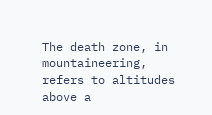The death zone, in mountaineering, refers to altitudes above a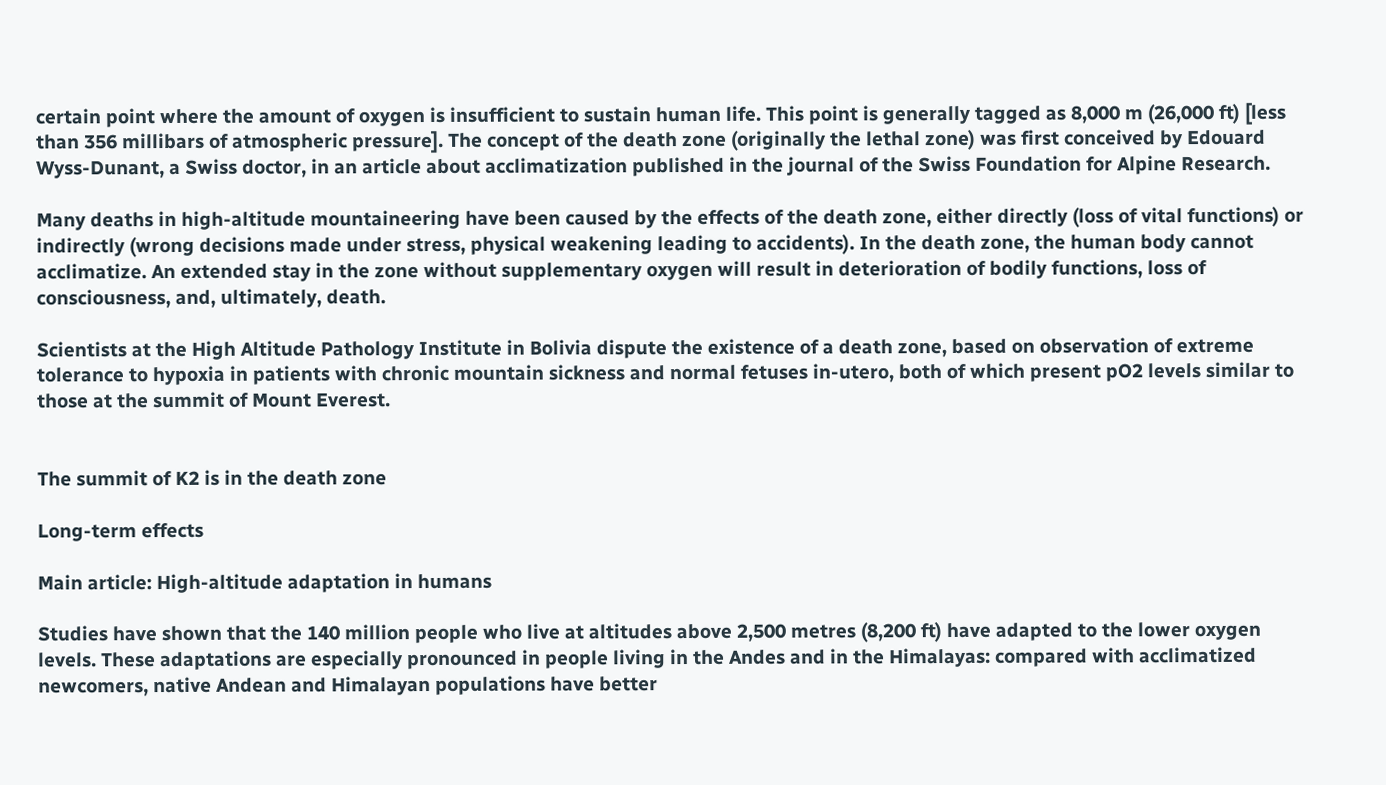certain point where the amount of oxygen is insufficient to sustain human life. This point is generally tagged as 8,000 m (26,000 ft) [less than 356 millibars of atmospheric pressure]. The concept of the death zone (originally the lethal zone) was first conceived by Edouard Wyss-Dunant, a Swiss doctor, in an article about acclimatization published in the journal of the Swiss Foundation for Alpine Research.

Many deaths in high-altitude mountaineering have been caused by the effects of the death zone, either directly (loss of vital functions) or indirectly (wrong decisions made under stress, physical weakening leading to accidents). In the death zone, the human body cannot acclimatize. An extended stay in the zone without supplementary oxygen will result in deterioration of bodily functions, loss of consciousness, and, ultimately, death.

Scientists at the High Altitude Pathology Institute in Bolivia dispute the existence of a death zone, based on observation of extreme tolerance to hypoxia in patients with chronic mountain sickness and normal fetuses in-utero, both of which present pO2 levels similar to those at the summit of Mount Everest.


The summit of K2 is in the death zone

Long-term effects

Main article: High-altitude adaptation in humans

Studies have shown that the 140 million people who live at altitudes above 2,500 metres (8,200 ft) have adapted to the lower oxygen levels. These adaptations are especially pronounced in people living in the Andes and in the Himalayas: compared with acclimatized newcomers, native Andean and Himalayan populations have better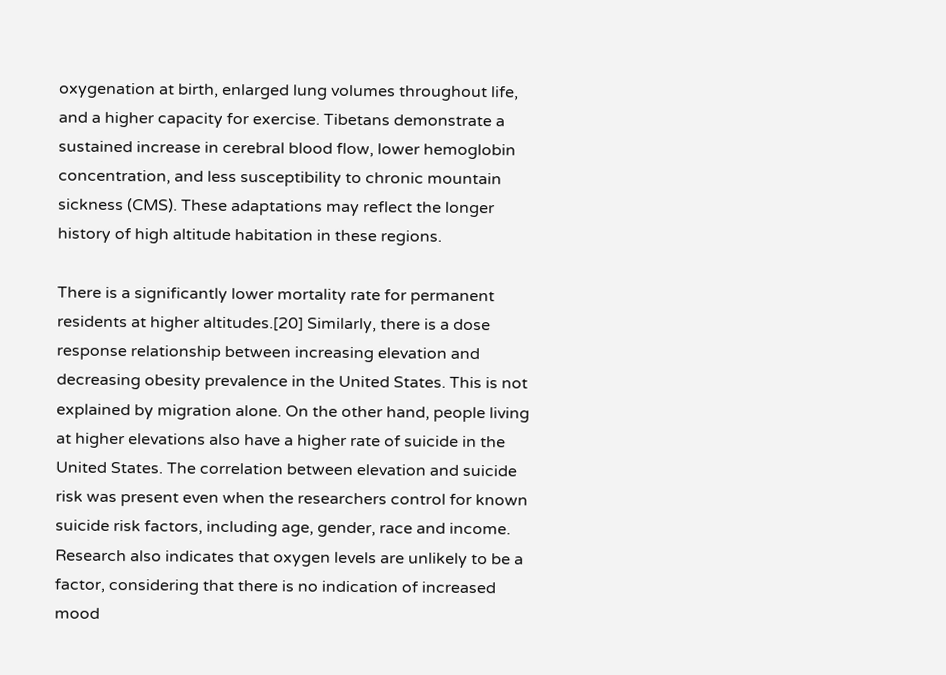oxygenation at birth, enlarged lung volumes throughout life, and a higher capacity for exercise. Tibetans demonstrate a sustained increase in cerebral blood flow, lower hemoglobin concentration, and less susceptibility to chronic mountain sickness (CMS). These adaptations may reflect the longer history of high altitude habitation in these regions.

There is a significantly lower mortality rate for permanent residents at higher altitudes.[20] Similarly, there is a dose response relationship between increasing elevation and decreasing obesity prevalence in the United States. This is not explained by migration alone. On the other hand, people living at higher elevations also have a higher rate of suicide in the United States. The correlation between elevation and suicide risk was present even when the researchers control for known suicide risk factors, including age, gender, race and income. Research also indicates that oxygen levels are unlikely to be a factor, considering that there is no indication of increased mood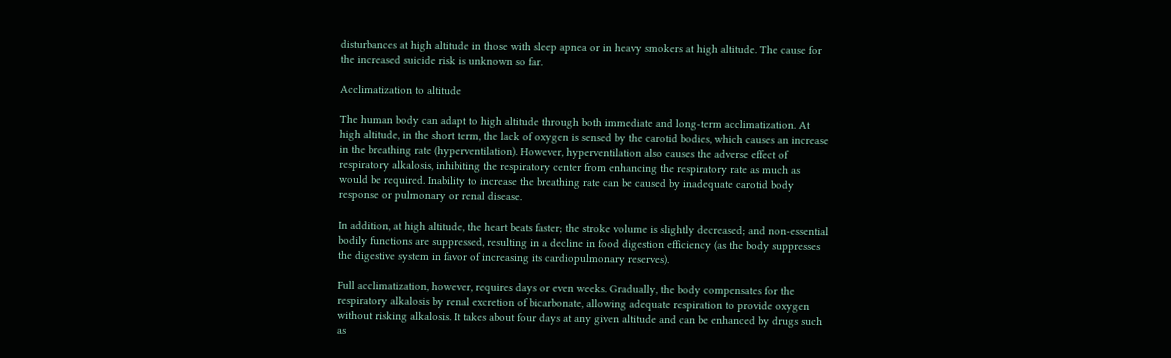disturbances at high altitude in those with sleep apnea or in heavy smokers at high altitude. The cause for the increased suicide risk is unknown so far.

Acclimatization to altitude

The human body can adapt to high altitude through both immediate and long-term acclimatization. At high altitude, in the short term, the lack of oxygen is sensed by the carotid bodies, which causes an increase in the breathing rate (hyperventilation). However, hyperventilation also causes the adverse effect of respiratory alkalosis, inhibiting the respiratory center from enhancing the respiratory rate as much as would be required. Inability to increase the breathing rate can be caused by inadequate carotid body response or pulmonary or renal disease.

In addition, at high altitude, the heart beats faster; the stroke volume is slightly decreased; and non-essential bodily functions are suppressed, resulting in a decline in food digestion efficiency (as the body suppresses the digestive system in favor of increasing its cardiopulmonary reserves).

Full acclimatization, however, requires days or even weeks. Gradually, the body compensates for the respiratory alkalosis by renal excretion of bicarbonate, allowing adequate respiration to provide oxygen without risking alkalosis. It takes about four days at any given altitude and can be enhanced by drugs such as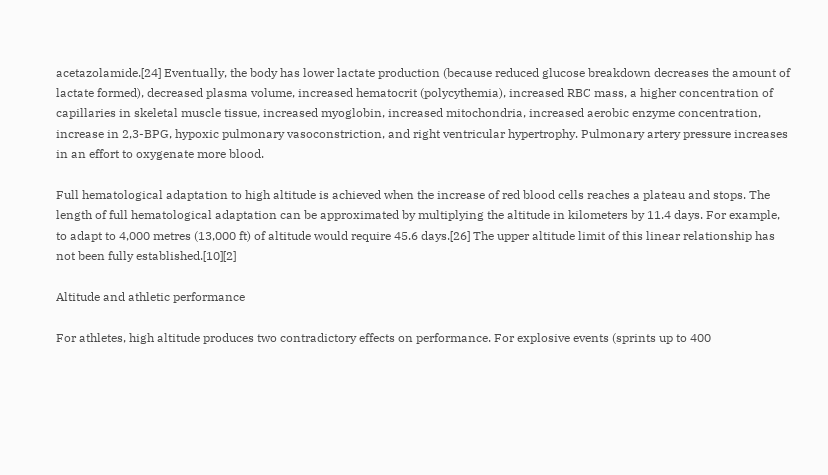acetazolamide.[24] Eventually, the body has lower lactate production (because reduced glucose breakdown decreases the amount of lactate formed), decreased plasma volume, increased hematocrit (polycythemia), increased RBC mass, a higher concentration of capillaries in skeletal muscle tissue, increased myoglobin, increased mitochondria, increased aerobic enzyme concentration, increase in 2,3-BPG, hypoxic pulmonary vasoconstriction, and right ventricular hypertrophy. Pulmonary artery pressure increases in an effort to oxygenate more blood.

Full hematological adaptation to high altitude is achieved when the increase of red blood cells reaches a plateau and stops. The length of full hematological adaptation can be approximated by multiplying the altitude in kilometers by 11.4 days. For example, to adapt to 4,000 metres (13,000 ft) of altitude would require 45.6 days.[26] The upper altitude limit of this linear relationship has not been fully established.[10][2]

Altitude and athletic performance

For athletes, high altitude produces two contradictory effects on performance. For explosive events (sprints up to 400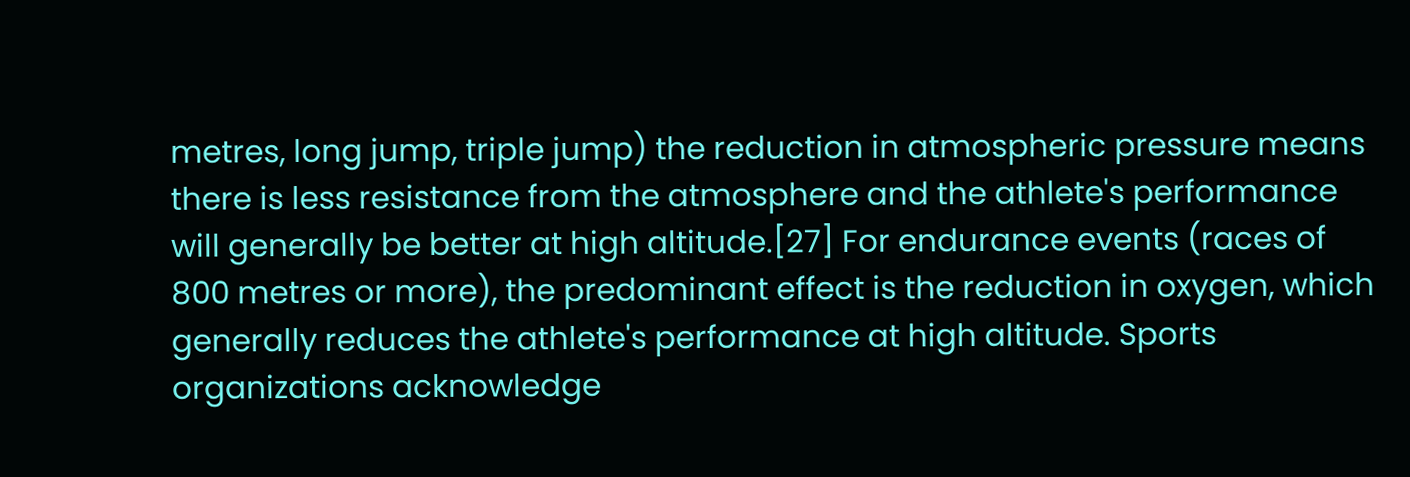metres, long jump, triple jump) the reduction in atmospheric pressure means there is less resistance from the atmosphere and the athlete's performance will generally be better at high altitude.[27] For endurance events (races of 800 metres or more), the predominant effect is the reduction in oxygen, which generally reduces the athlete's performance at high altitude. Sports organizations acknowledge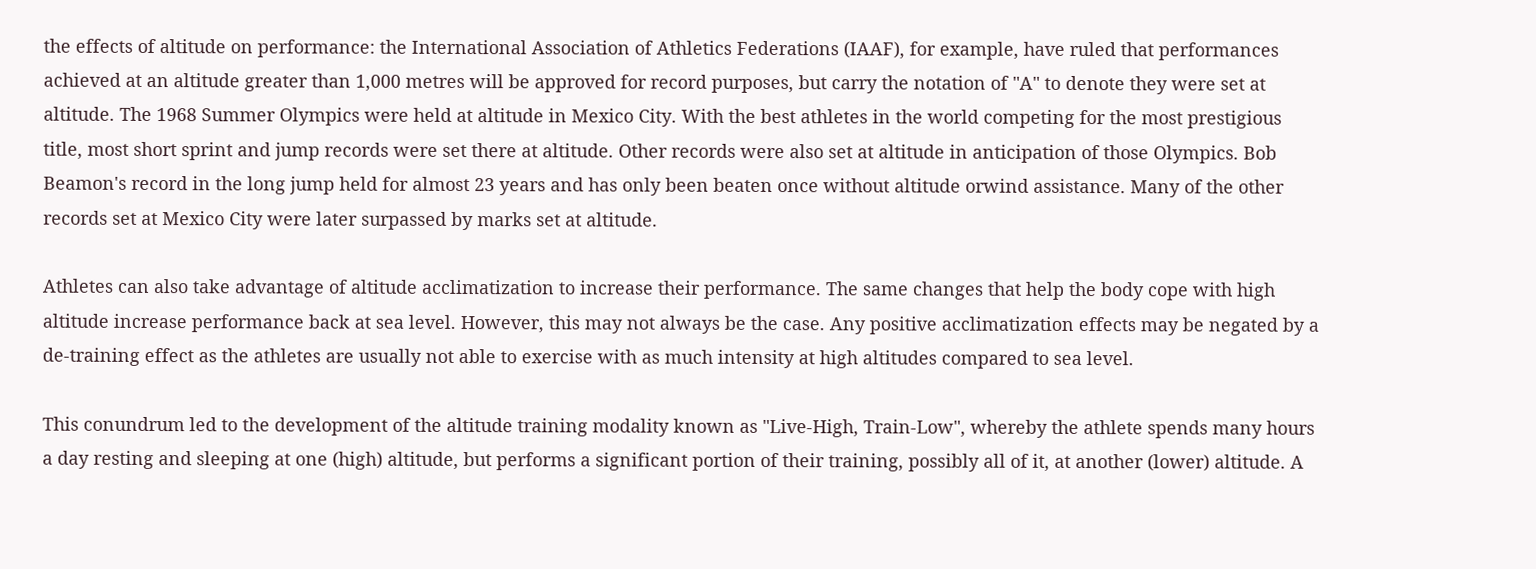the effects of altitude on performance: the International Association of Athletics Federations (IAAF), for example, have ruled that performances achieved at an altitude greater than 1,000 metres will be approved for record purposes, but carry the notation of "A" to denote they were set at altitude. The 1968 Summer Olympics were held at altitude in Mexico City. With the best athletes in the world competing for the most prestigious title, most short sprint and jump records were set there at altitude. Other records were also set at altitude in anticipation of those Olympics. Bob Beamon's record in the long jump held for almost 23 years and has only been beaten once without altitude orwind assistance. Many of the other records set at Mexico City were later surpassed by marks set at altitude.

Athletes can also take advantage of altitude acclimatization to increase their performance. The same changes that help the body cope with high altitude increase performance back at sea level. However, this may not always be the case. Any positive acclimatization effects may be negated by a de-training effect as the athletes are usually not able to exercise with as much intensity at high altitudes compared to sea level.

This conundrum led to the development of the altitude training modality known as "Live-High, Train-Low", whereby the athlete spends many hours a day resting and sleeping at one (high) altitude, but performs a significant portion of their training, possibly all of it, at another (lower) altitude. A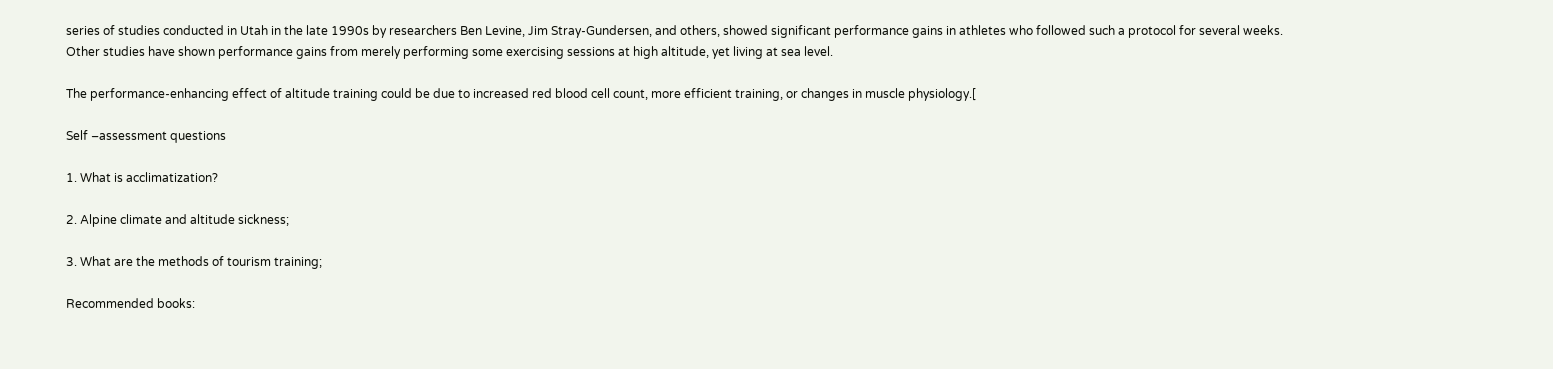series of studies conducted in Utah in the late 1990s by researchers Ben Levine, Jim Stray-Gundersen, and others, showed significant performance gains in athletes who followed such a protocol for several weeks. Other studies have shown performance gains from merely performing some exercising sessions at high altitude, yet living at sea level.

The performance-enhancing effect of altitude training could be due to increased red blood cell count, more efficient training, or changes in muscle physiology.[

Self –assessment questions

1. What is acclimatization?

2. Alpine climate and altitude sickness;

3. What are the methods of tourism training;

Recommended books: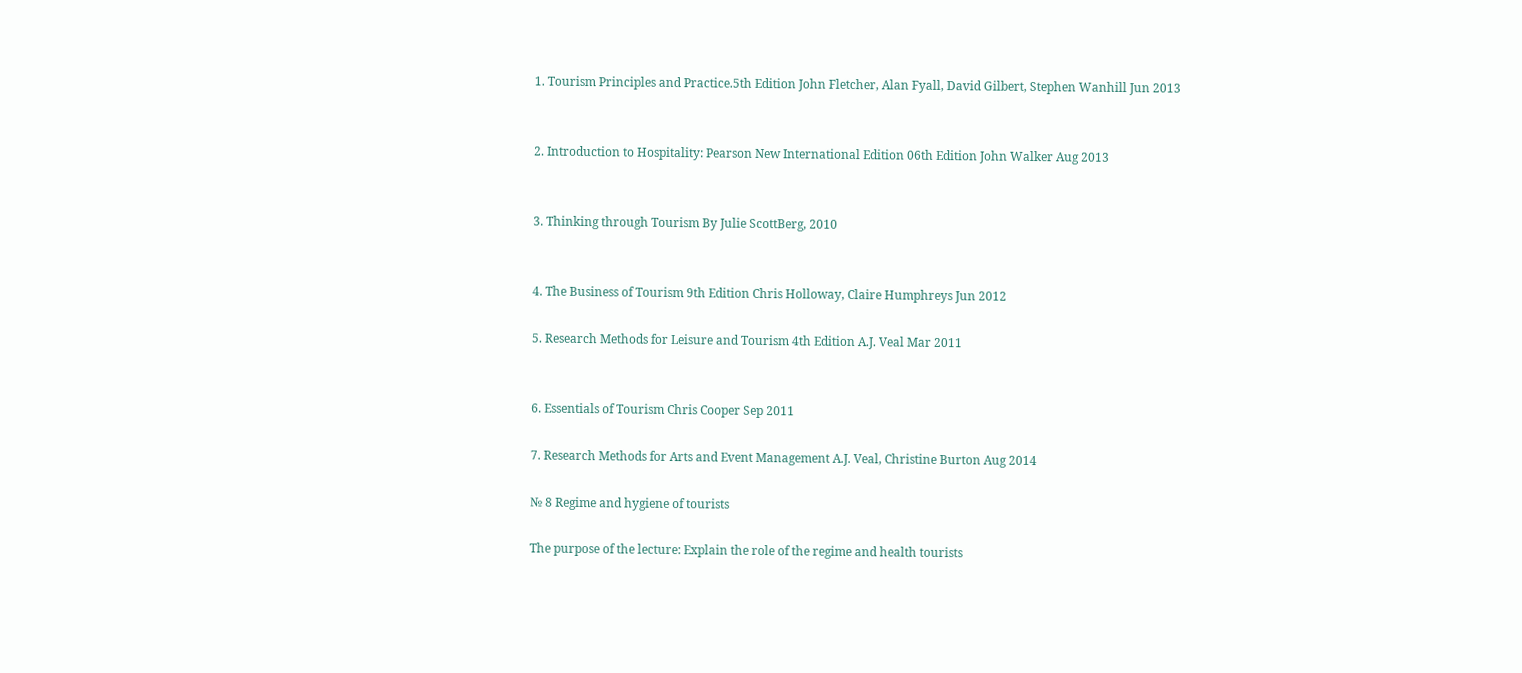1. Tourism Principles and Practice.5th Edition John Fletcher, Alan Fyall, David Gilbert, Stephen Wanhill Jun 2013


2. Introduction to Hospitality: Pearson New International Edition 06th Edition John Walker Aug 2013


3. Thinking through Tourism By Julie ScottBerg, 2010


4. The Business of Tourism 9th Edition Chris Holloway, Claire Humphreys Jun 2012

5. Research Methods for Leisure and Tourism 4th Edition A.J. Veal Mar 2011


6. Essentials of Tourism Chris Cooper Sep 2011

7. Research Methods for Arts and Event Management A.J. Veal, Christine Burton Aug 2014

№ 8 Regime and hygiene of tourists

The purpose of the lecture: Explain the role of the regime and health tourists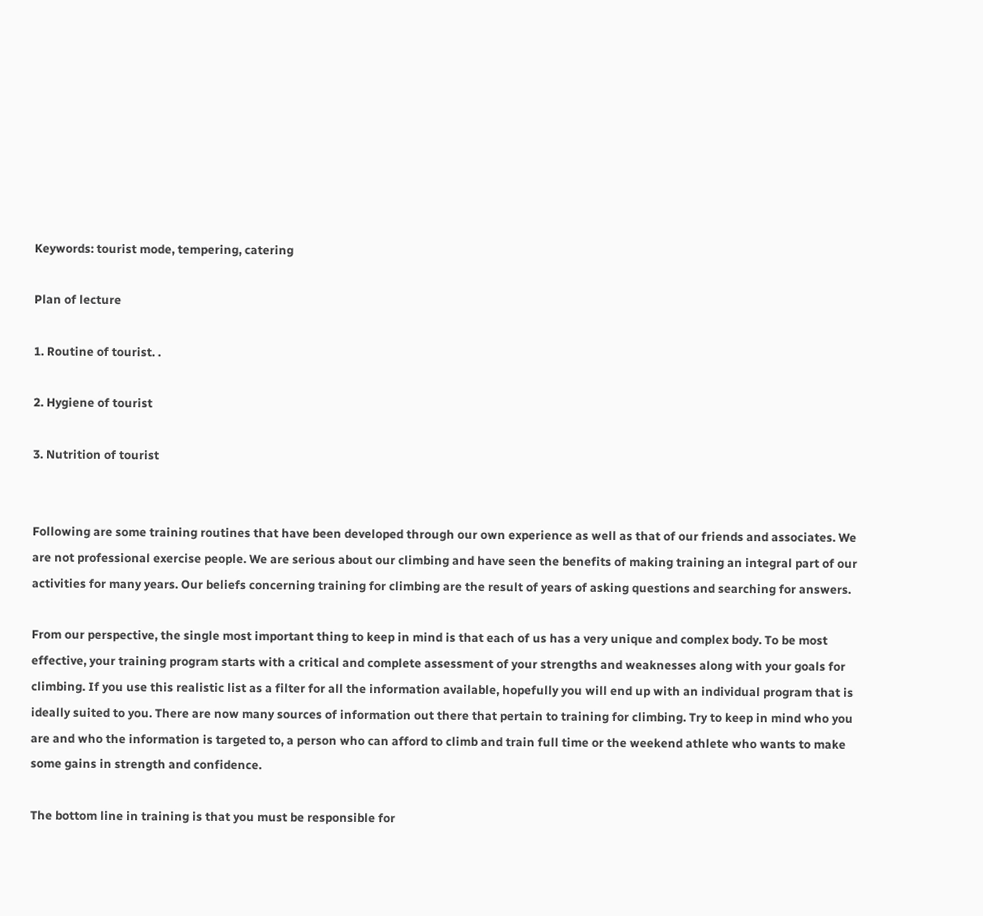Keywords: tourist mode, tempering, catering

Plan of lecture

1. Routine of tourist. .

2. Hygiene of tourist

3. Nutrition of tourist


Following are some training routines that have been developed through our own experience as well as that of our friends and associates. We are not professional exercise people. We are serious about our climbing and have seen the benefits of making training an integral part of our activities for many years. Our beliefs concerning training for climbing are the result of years of asking questions and searching for answers.

From our perspective, the single most important thing to keep in mind is that each of us has a very unique and complex body. To be most effective, your training program starts with a critical and complete assessment of your strengths and weaknesses along with your goals for climbing. If you use this realistic list as a filter for all the information available, hopefully you will end up with an individual program that is ideally suited to you. There are now many sources of information out there that pertain to training for climbing. Try to keep in mind who you are and who the information is targeted to, a person who can afford to climb and train full time or the weekend athlete who wants to make some gains in strength and confidence.

The bottom line in training is that you must be responsible for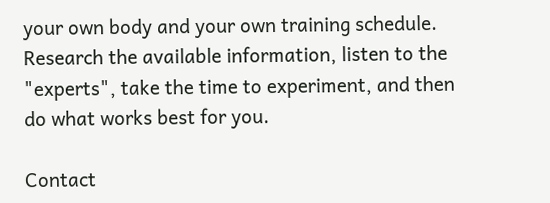your own body and your own training schedule. Research the available information, listen to the "experts", take the time to experiment, and then do what works best for you.

Contact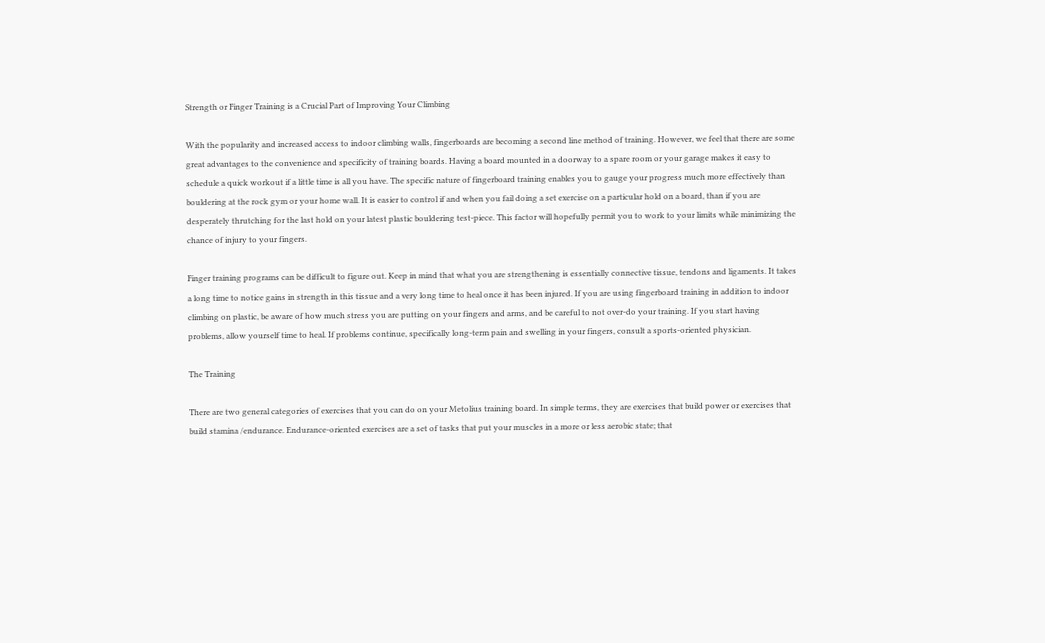Strength or Finger Training is a Crucial Part of Improving Your Climbing

With the popularity and increased access to indoor climbing walls, fingerboards are becoming a second line method of training. However, we feel that there are some great advantages to the convenience and specificity of training boards. Having a board mounted in a doorway to a spare room or your garage makes it easy to schedule a quick workout if a little time is all you have. The specific nature of fingerboard training enables you to gauge your progress much more effectively than bouldering at the rock gym or your home wall. It is easier to control if and when you fail doing a set exercise on a particular hold on a board, than if you are desperately thrutching for the last hold on your latest plastic bouldering test-piece. This factor will hopefully permit you to work to your limits while minimizing the chance of injury to your fingers.

Finger training programs can be difficult to figure out. Keep in mind that what you are strengthening is essentially connective tissue, tendons and ligaments. It takes a long time to notice gains in strength in this tissue and a very long time to heal once it has been injured. If you are using fingerboard training in addition to indoor climbing on plastic, be aware of how much stress you are putting on your fingers and arms, and be careful to not over-do your training. If you start having problems, allow yourself time to heal. If problems continue, specifically long-term pain and swelling in your fingers, consult a sports-oriented physician.

The Training

There are two general categories of exercises that you can do on your Metolius training board. In simple terms, they are exercises that build power or exercises that build stamina /endurance. Endurance-oriented exercises are a set of tasks that put your muscles in a more or less aerobic state; that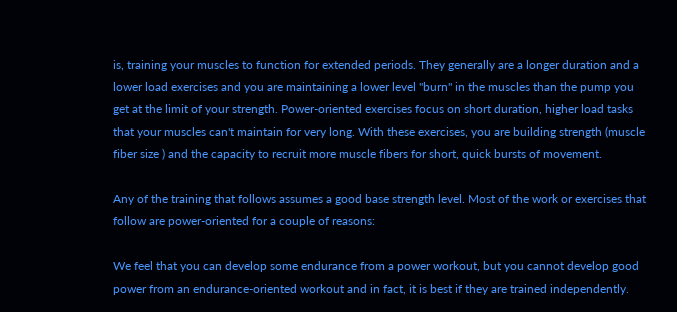is, training your muscles to function for extended periods. They generally are a longer duration and a lower load exercises and you are maintaining a lower level "burn" in the muscles than the pump you get at the limit of your strength. Power-oriented exercises focus on short duration, higher load tasks that your muscles can't maintain for very long. With these exercises, you are building strength (muscle fiber size ) and the capacity to recruit more muscle fibers for short, quick bursts of movement.

Any of the training that follows assumes a good base strength level. Most of the work or exercises that follow are power-oriented for a couple of reasons:

We feel that you can develop some endurance from a power workout, but you cannot develop good power from an endurance-oriented workout and in fact, it is best if they are trained independently.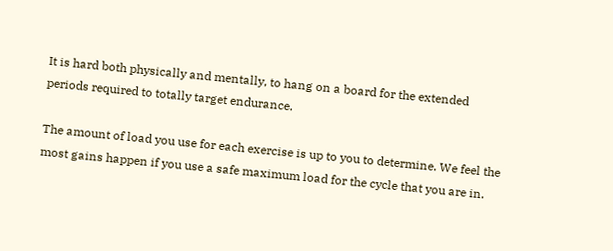It is hard both physically and mentally, to hang on a board for the extended periods required to totally target endurance.

The amount of load you use for each exercise is up to you to determine. We feel the most gains happen if you use a safe maximum load for the cycle that you are in.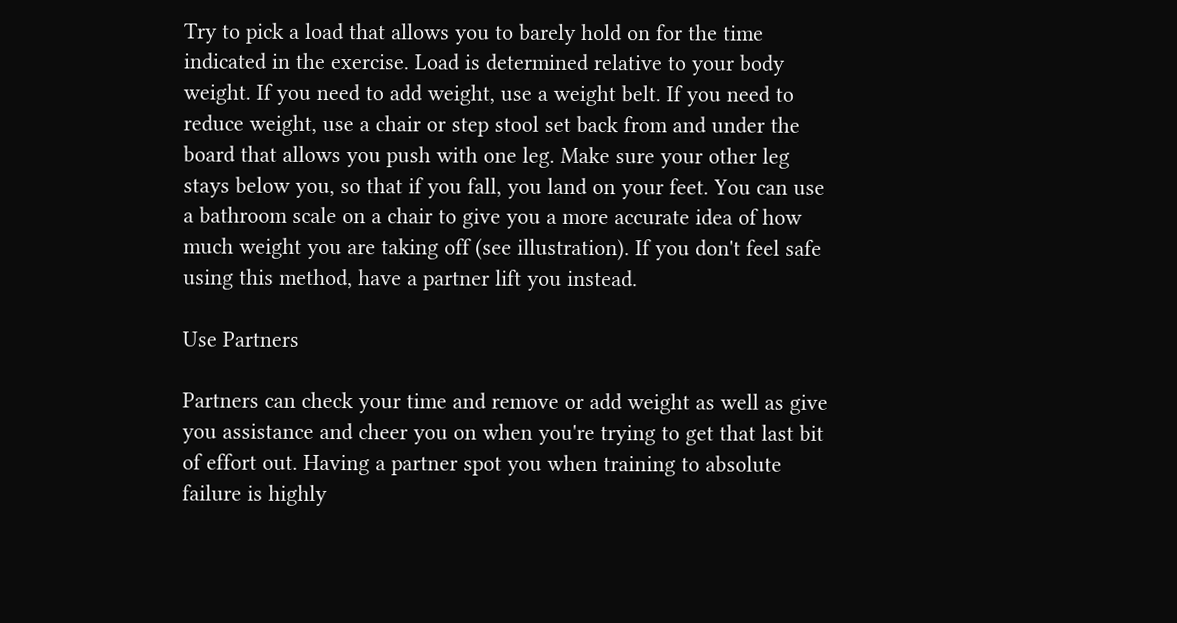Try to pick a load that allows you to barely hold on for the time indicated in the exercise. Load is determined relative to your body weight. If you need to add weight, use a weight belt. If you need to reduce weight, use a chair or step stool set back from and under the board that allows you push with one leg. Make sure your other leg stays below you, so that if you fall, you land on your feet. You can use a bathroom scale on a chair to give you a more accurate idea of how much weight you are taking off (see illustration). If you don't feel safe using this method, have a partner lift you instead.

Use Partners

Partners can check your time and remove or add weight as well as give you assistance and cheer you on when you're trying to get that last bit of effort out. Having a partner spot you when training to absolute failure is highly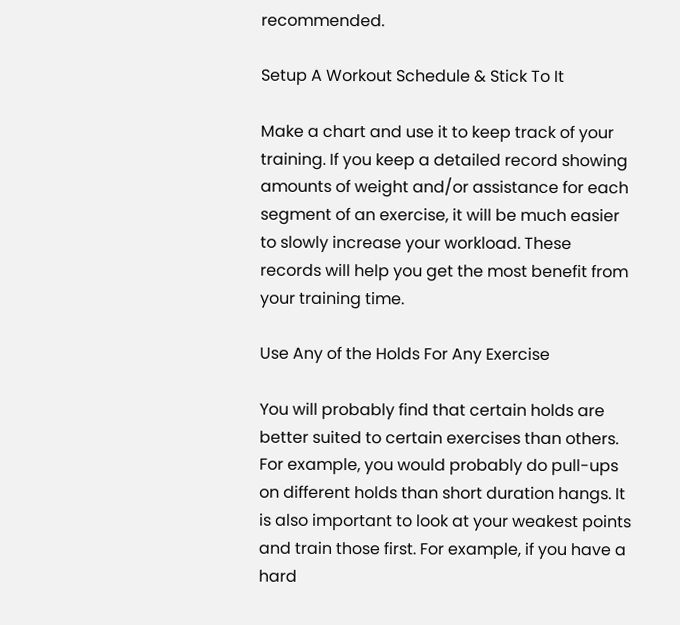recommended.

Setup A Workout Schedule & Stick To It

Make a chart and use it to keep track of your training. If you keep a detailed record showing amounts of weight and/or assistance for each segment of an exercise, it will be much easier to slowly increase your workload. These records will help you get the most benefit from your training time.

Use Any of the Holds For Any Exercise

You will probably find that certain holds are better suited to certain exercises than others. For example, you would probably do pull-ups on different holds than short duration hangs. It is also important to look at your weakest points and train those first. For example, if you have a hard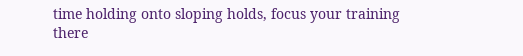time holding onto sloping holds, focus your training there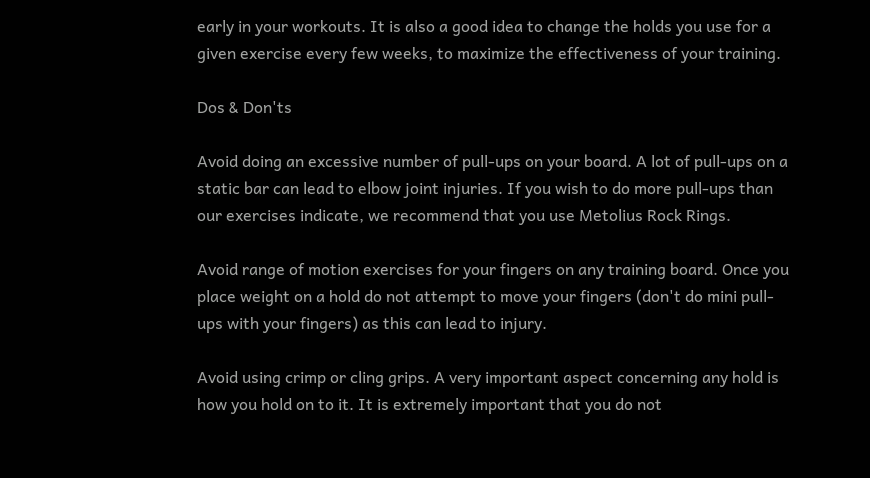early in your workouts. It is also a good idea to change the holds you use for a given exercise every few weeks, to maximize the effectiveness of your training.

Dos & Don'ts

Avoid doing an excessive number of pull-ups on your board. A lot of pull-ups on a static bar can lead to elbow joint injuries. If you wish to do more pull-ups than our exercises indicate, we recommend that you use Metolius Rock Rings.

Avoid range of motion exercises for your fingers on any training board. Once you place weight on a hold do not attempt to move your fingers (don't do mini pull-ups with your fingers) as this can lead to injury.

Avoid using crimp or cling grips. A very important aspect concerning any hold is how you hold on to it. It is extremely important that you do not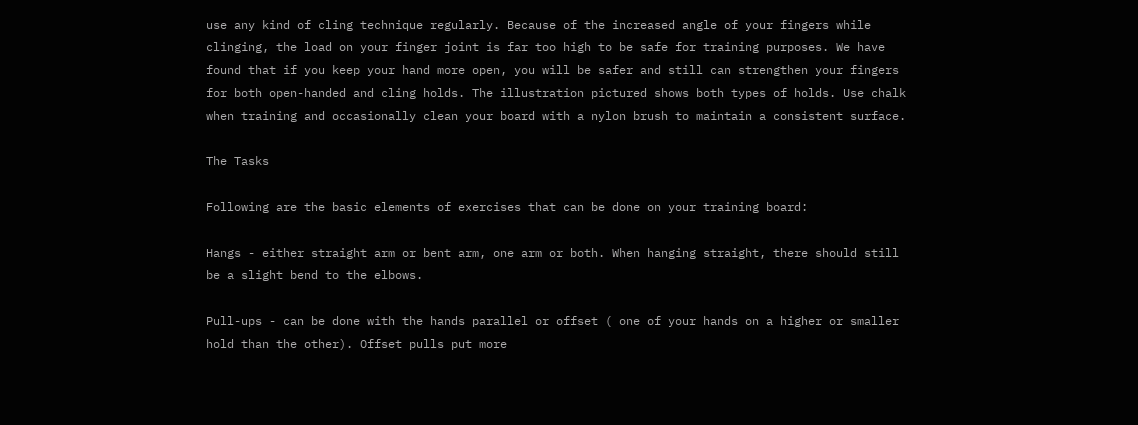use any kind of cling technique regularly. Because of the increased angle of your fingers while clinging, the load on your finger joint is far too high to be safe for training purposes. We have found that if you keep your hand more open, you will be safer and still can strengthen your fingers for both open-handed and cling holds. The illustration pictured shows both types of holds. Use chalk when training and occasionally clean your board with a nylon brush to maintain a consistent surface.

The Tasks

Following are the basic elements of exercises that can be done on your training board:

Hangs - either straight arm or bent arm, one arm or both. When hanging straight, there should still be a slight bend to the elbows.

Pull-ups - can be done with the hands parallel or offset ( one of your hands on a higher or smaller hold than the other). Offset pulls put more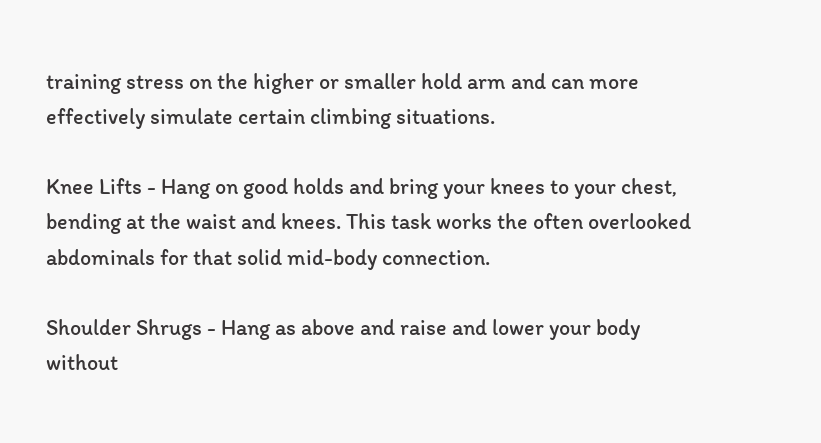training stress on the higher or smaller hold arm and can more effectively simulate certain climbing situations.

Knee Lifts - Hang on good holds and bring your knees to your chest, bending at the waist and knees. This task works the often overlooked abdominals for that solid mid-body connection.

Shoulder Shrugs - Hang as above and raise and lower your body without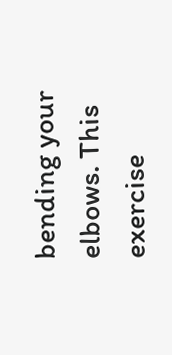bending your elbows. This exercise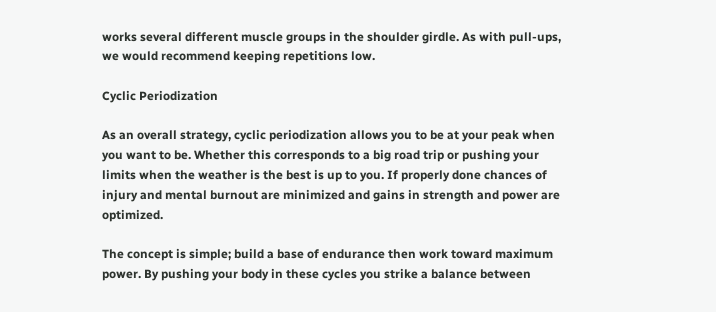works several different muscle groups in the shoulder girdle. As with pull-ups, we would recommend keeping repetitions low.

Cyclic Periodization

As an overall strategy, cyclic periodization allows you to be at your peak when you want to be. Whether this corresponds to a big road trip or pushing your limits when the weather is the best is up to you. If properly done chances of injury and mental burnout are minimized and gains in strength and power are optimized.

The concept is simple; build a base of endurance then work toward maximum power. By pushing your body in these cycles you strike a balance between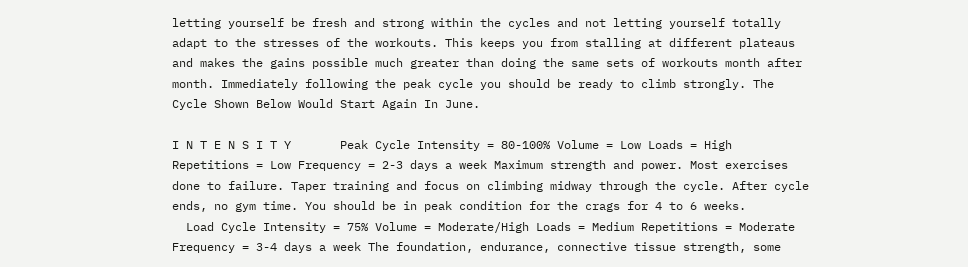letting yourself be fresh and strong within the cycles and not letting yourself totally adapt to the stresses of the workouts. This keeps you from stalling at different plateaus and makes the gains possible much greater than doing the same sets of workouts month after month. Immediately following the peak cycle you should be ready to climb strongly. The Cycle Shown Below Would Start Again In June.

I N T E N S I T Y       Peak Cycle Intensity = 80-100% Volume = Low Loads = High Repetitions = Low Frequency = 2-3 days a week Maximum strength and power. Most exercises done to failure. Taper training and focus on climbing midway through the cycle. After cycle ends, no gym time. You should be in peak condition for the crags for 4 to 6 weeks.
  Load Cycle Intensity = 75% Volume = Moderate/High Loads = Medium Repetitions = Moderate Frequency = 3-4 days a week The foundation, endurance, connective tissue strength, some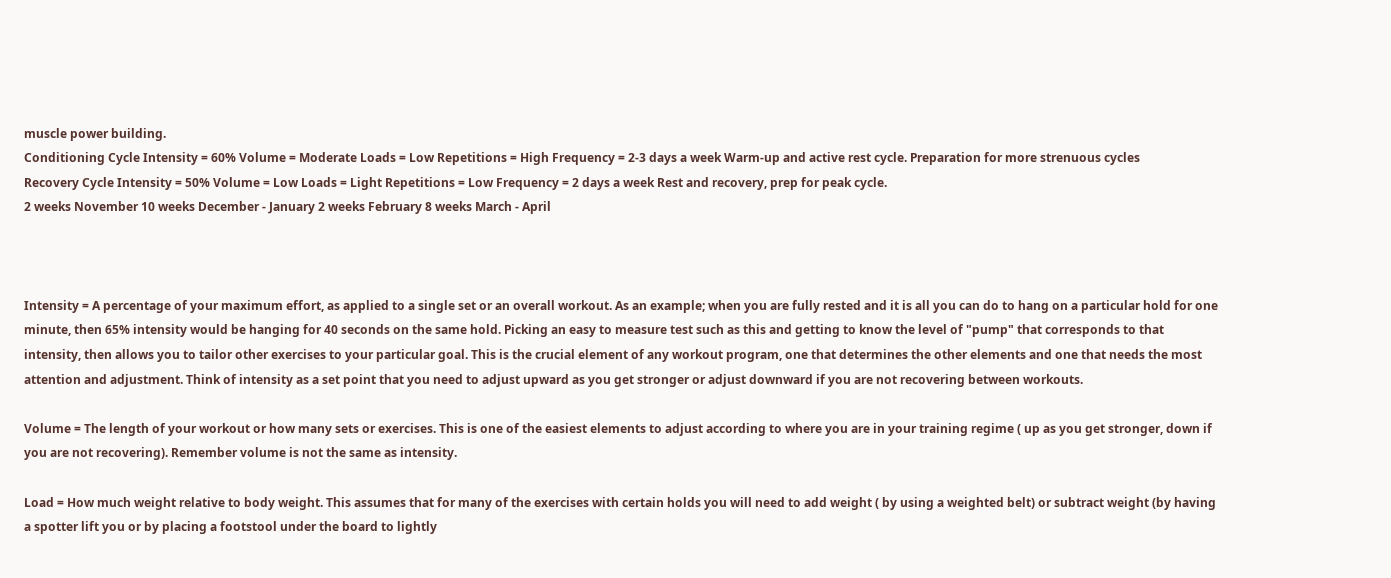muscle power building.
Conditioning Cycle Intensity = 60% Volume = Moderate Loads = Low Repetitions = High Frequency = 2-3 days a week Warm-up and active rest cycle. Preparation for more strenuous cycles
Recovery Cycle Intensity = 50% Volume = Low Loads = Light Repetitions = Low Frequency = 2 days a week Rest and recovery, prep for peak cycle.
2 weeks November 10 weeks December - January 2 weeks February 8 weeks March - April



Intensity = A percentage of your maximum effort, as applied to a single set or an overall workout. As an example; when you are fully rested and it is all you can do to hang on a particular hold for one minute, then 65% intensity would be hanging for 40 seconds on the same hold. Picking an easy to measure test such as this and getting to know the level of "pump" that corresponds to that intensity, then allows you to tailor other exercises to your particular goal. This is the crucial element of any workout program, one that determines the other elements and one that needs the most attention and adjustment. Think of intensity as a set point that you need to adjust upward as you get stronger or adjust downward if you are not recovering between workouts.

Volume = The length of your workout or how many sets or exercises. This is one of the easiest elements to adjust according to where you are in your training regime ( up as you get stronger, down if you are not recovering). Remember volume is not the same as intensity.

Load = How much weight relative to body weight. This assumes that for many of the exercises with certain holds you will need to add weight ( by using a weighted belt) or subtract weight (by having a spotter lift you or by placing a footstool under the board to lightly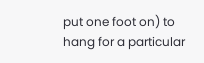put one foot on) to hang for a particular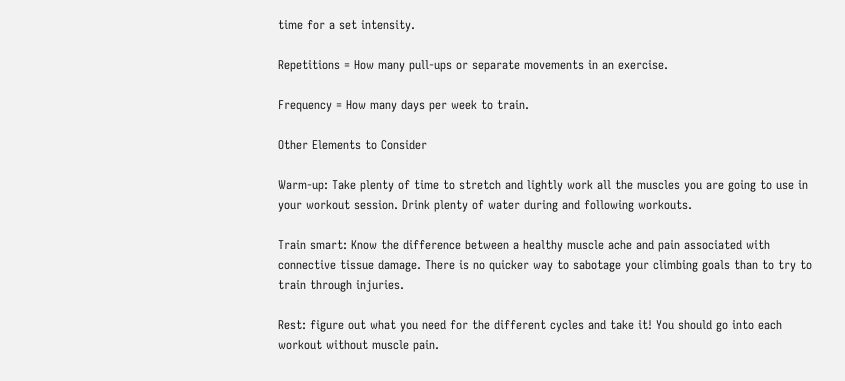time for a set intensity.

Repetitions = How many pull-ups or separate movements in an exercise.

Frequency = How many days per week to train.

Other Elements to Consider

Warm-up: Take plenty of time to stretch and lightly work all the muscles you are going to use in your workout session. Drink plenty of water during and following workouts.

Train smart: Know the difference between a healthy muscle ache and pain associated with connective tissue damage. There is no quicker way to sabotage your climbing goals than to try to train through injuries.

Rest: figure out what you need for the different cycles and take it! You should go into each workout without muscle pain.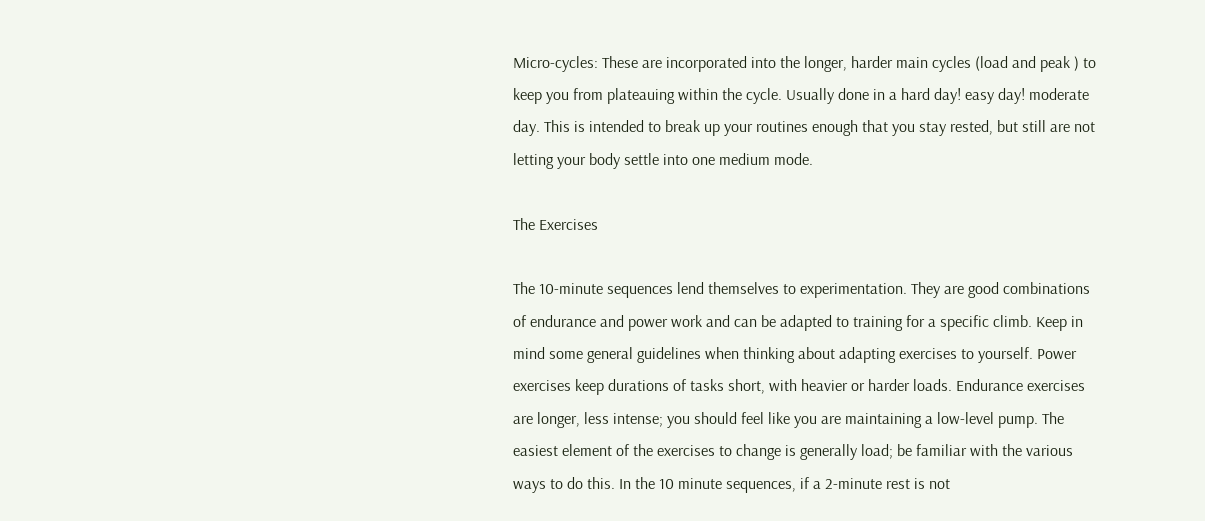Micro-cycles: These are incorporated into the longer, harder main cycles (load and peak ) to keep you from plateauing within the cycle. Usually done in a hard day! easy day! moderate day. This is intended to break up your routines enough that you stay rested, but still are not letting your body settle into one medium mode.

The Exercises

The 10-minute sequences lend themselves to experimentation. They are good combinations of endurance and power work and can be adapted to training for a specific climb. Keep in mind some general guidelines when thinking about adapting exercises to yourself. Power exercises keep durations of tasks short, with heavier or harder loads. Endurance exercises are longer, less intense; you should feel like you are maintaining a low-level pump. The easiest element of the exercises to change is generally load; be familiar with the various ways to do this. In the 10 minute sequences, if a 2-minute rest is not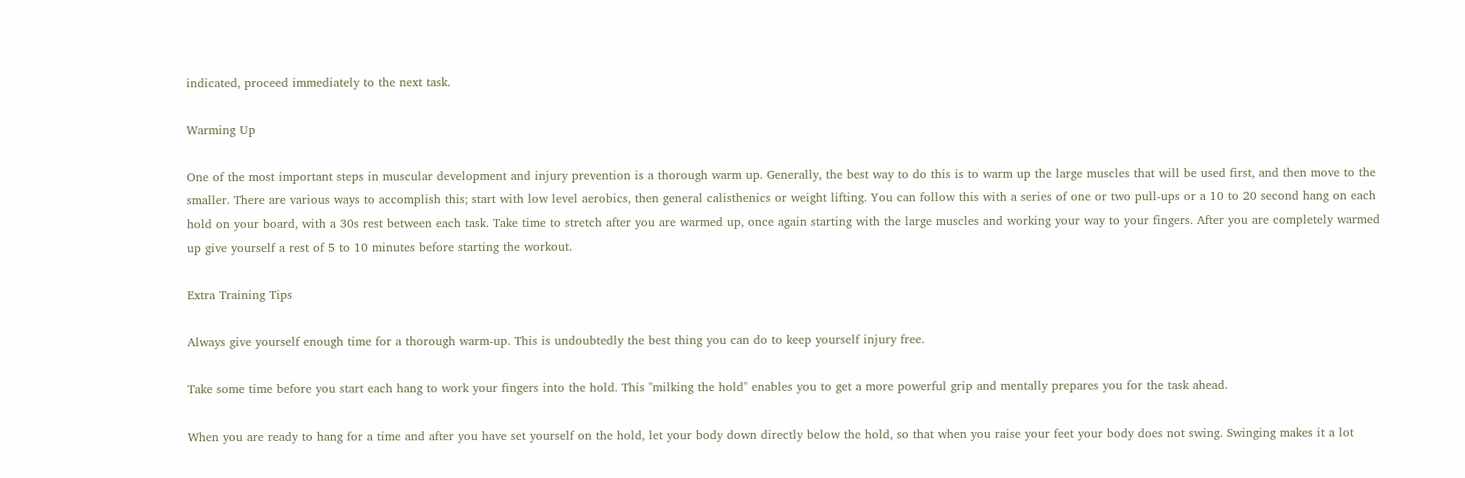indicated, proceed immediately to the next task.

Warming Up

One of the most important steps in muscular development and injury prevention is a thorough warm up. Generally, the best way to do this is to warm up the large muscles that will be used first, and then move to the smaller. There are various ways to accomplish this; start with low level aerobics, then general calisthenics or weight lifting. You can follow this with a series of one or two pull-ups or a 10 to 20 second hang on each hold on your board, with a 30s rest between each task. Take time to stretch after you are warmed up, once again starting with the large muscles and working your way to your fingers. After you are completely warmed up give yourself a rest of 5 to 10 minutes before starting the workout.

Extra Training Tips

Always give yourself enough time for a thorough warm-up. This is undoubtedly the best thing you can do to keep yourself injury free.

Take some time before you start each hang to work your fingers into the hold. This "milking the hold" enables you to get a more powerful grip and mentally prepares you for the task ahead.

When you are ready to hang for a time and after you have set yourself on the hold, let your body down directly below the hold, so that when you raise your feet your body does not swing. Swinging makes it a lot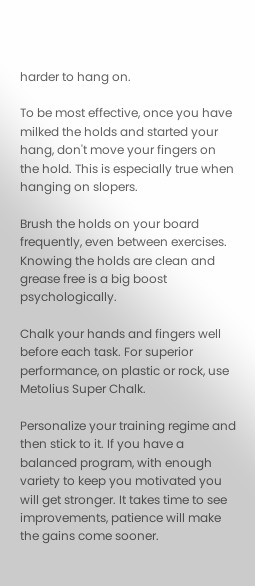harder to hang on.

To be most effective, once you have milked the holds and started your hang, don't move your fingers on the hold. This is especially true when hanging on slopers.

Brush the holds on your board frequently, even between exercises. Knowing the holds are clean and grease free is a big boost psychologically.

Chalk your hands and fingers well before each task. For superior performance, on plastic or rock, use Metolius Super Chalk.

Personalize your training regime and then stick to it. If you have a balanced program, with enough variety to keep you motivated you will get stronger. It takes time to see improvements, patience will make the gains come sooner.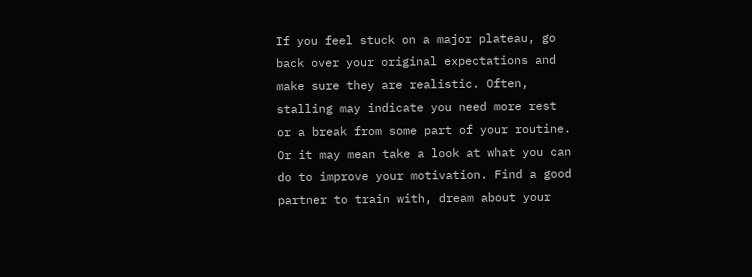If you feel stuck on a major plateau, go back over your original expectations and make sure they are realistic. Often, stalling may indicate you need more rest or a break from some part of your routine. Or it may mean take a look at what you can do to improve your motivation. Find a good partner to train with, dream about your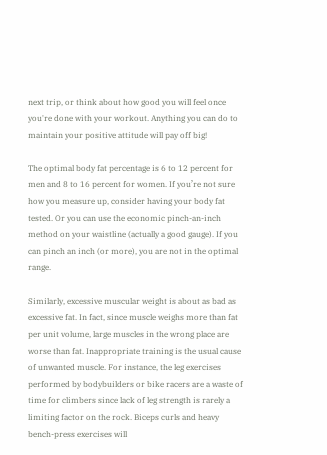next trip, or think about how good you will feel once you're done with your workout. Anything you can do to maintain your positive attitude will pay off big!

The optimal body fat percentage is 6 to 12 percent for men and 8 to 16 percent for women. If you’re not sure how you measure up, consider having your body fat tested. Or you can use the economic pinch-an-inch method on your waistline (actually a good gauge). If you can pinch an inch (or more), you are not in the optimal range.

Similarly, excessive muscular weight is about as bad as excessive fat. In fact, since muscle weighs more than fat per unit volume, large muscles in the wrong place are worse than fat. Inappropriate training is the usual cause of unwanted muscle. For instance, the leg exercises performed by bodybuilders or bike racers are a waste of time for climbers since lack of leg strength is rarely a limiting factor on the rock. Biceps curls and heavy bench-press exercises will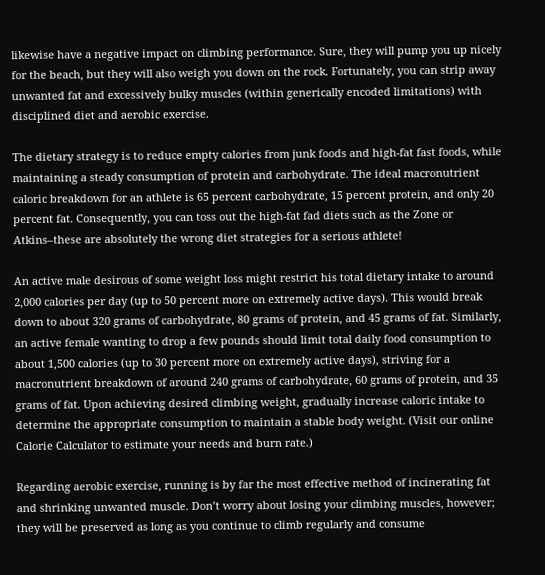likewise have a negative impact on climbing performance. Sure, they will pump you up nicely for the beach, but they will also weigh you down on the rock. Fortunately, you can strip away unwanted fat and excessively bulky muscles (within generically encoded limitations) with disciplined diet and aerobic exercise.

The dietary strategy is to reduce empty calories from junk foods and high-fat fast foods, while maintaining a steady consumption of protein and carbohydrate. The ideal macronutrient caloric breakdown for an athlete is 65 percent carbohydrate, 15 percent protein, and only 20 percent fat. Consequently, you can toss out the high-fat fad diets such as the Zone or Atkins–these are absolutely the wrong diet strategies for a serious athlete!

An active male desirous of some weight loss might restrict his total dietary intake to around 2,000 calories per day (up to 50 percent more on extremely active days). This would break down to about 320 grams of carbohydrate, 80 grams of protein, and 45 grams of fat. Similarly, an active female wanting to drop a few pounds should limit total daily food consumption to about 1,500 calories (up to 30 percent more on extremely active days), striving for a macronutrient breakdown of around 240 grams of carbohydrate, 60 grams of protein, and 35 grams of fat. Upon achieving desired climbing weight, gradually increase caloric intake to determine the appropriate consumption to maintain a stable body weight. (Visit our online Calorie Calculator to estimate your needs and burn rate.)

Regarding aerobic exercise, running is by far the most effective method of incinerating fat and shrinking unwanted muscle. Don’t worry about losing your climbing muscles, however; they will be preserved as long as you continue to climb regularly and consume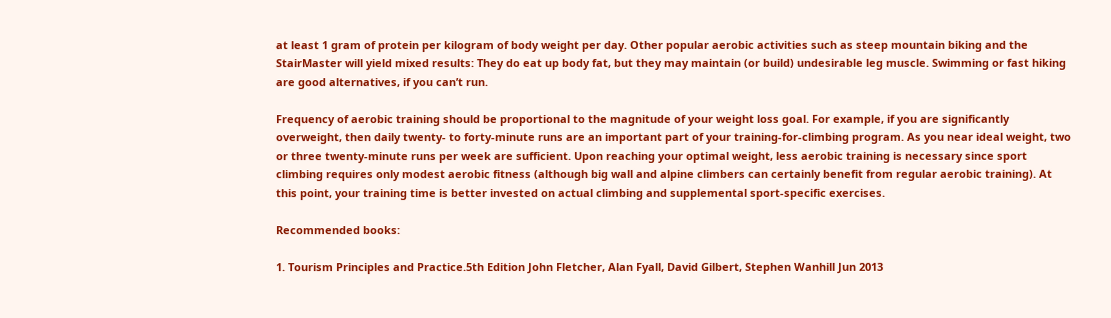at least 1 gram of protein per kilogram of body weight per day. Other popular aerobic activities such as steep mountain biking and the StairMaster will yield mixed results: They do eat up body fat, but they may maintain (or build) undesirable leg muscle. Swimming or fast hiking are good alternatives, if you can’t run.

Frequency of aerobic training should be proportional to the magnitude of your weight loss goal. For example, if you are significantly overweight, then daily twenty- to forty-minute runs are an important part of your training-for-climbing program. As you near ideal weight, two or three twenty-minute runs per week are sufficient. Upon reaching your optimal weight, less aerobic training is necessary since sport climbing requires only modest aerobic fitness (although big wall and alpine climbers can certainly benefit from regular aerobic training). At this point, your training time is better invested on actual climbing and supplemental sport-specific exercises.

Recommended books:

1. Tourism Principles and Practice.5th Edition John Fletcher, Alan Fyall, David Gilbert, Stephen Wanhill Jun 2013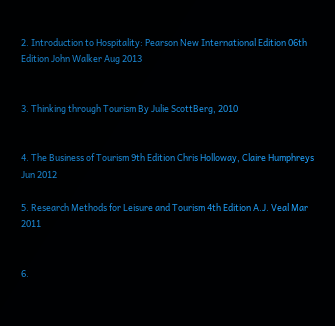2. Introduction to Hospitality: Pearson New International Edition 06th Edition John Walker Aug 2013


3. Thinking through Tourism By Julie ScottBerg, 2010


4. The Business of Tourism 9th Edition Chris Holloway, Claire Humphreys Jun 2012

5. Research Methods for Leisure and Tourism 4th Edition A.J. Veal Mar 2011


6.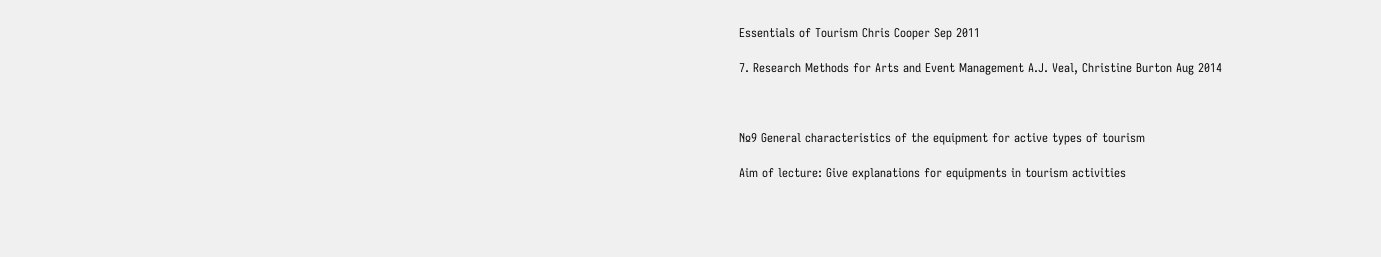Essentials of Tourism Chris Cooper Sep 2011

7. Research Methods for Arts and Event Management A.J. Veal, Christine Burton Aug 2014



№9 General characteristics of the equipment for active types of tourism

Aim of lecture: Give explanations for equipments in tourism activities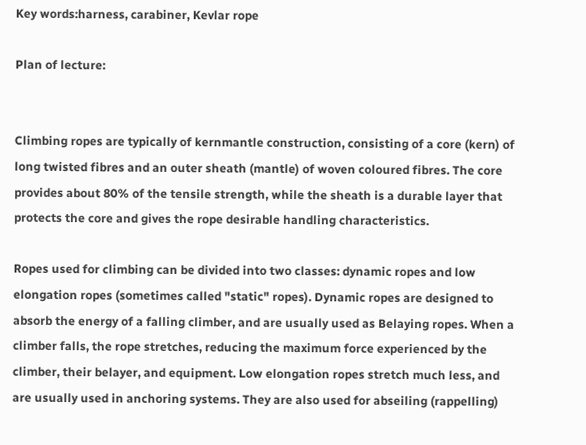Key words:harness, carabiner, Kevlar rope

Plan of lecture:


Climbing ropes are typically of kernmantle construction, consisting of a core (kern) of long twisted fibres and an outer sheath (mantle) of woven coloured fibres. The core provides about 80% of the tensile strength, while the sheath is a durable layer that protects the core and gives the rope desirable handling characteristics.

Ropes used for climbing can be divided into two classes: dynamic ropes and low elongation ropes (sometimes called "static" ropes). Dynamic ropes are designed to absorb the energy of a falling climber, and are usually used as Belaying ropes. When a climber falls, the rope stretches, reducing the maximum force experienced by the climber, their belayer, and equipment. Low elongation ropes stretch much less, and are usually used in anchoring systems. They are also used for abseiling (rappelling)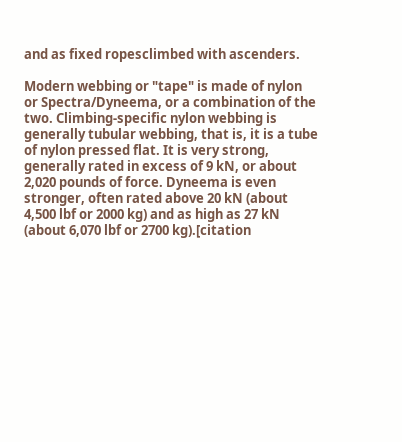and as fixed ropesclimbed with ascenders.

Modern webbing or "tape" is made of nylon or Spectra/Dyneema, or a combination of the two. Climbing-specific nylon webbing is generally tubular webbing, that is, it is a tube of nylon pressed flat. It is very strong, generally rated in excess of 9 kN, or about 2,020 pounds of force. Dyneema is even stronger, often rated above 20 kN (about 4,500 lbf or 2000 kg) and as high as 27 kN (about 6,070 lbf or 2700 kg).[citation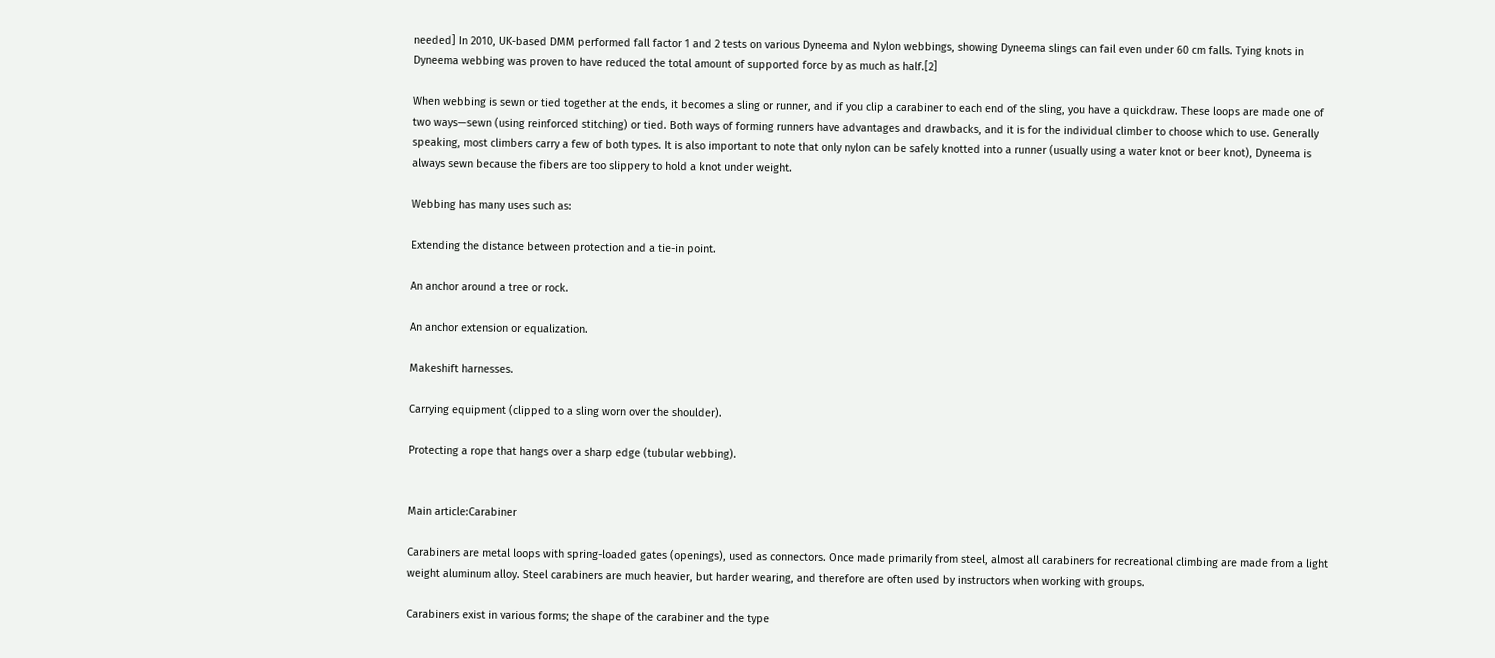needed] In 2010, UK-based DMM performed fall factor 1 and 2 tests on various Dyneema and Nylon webbings, showing Dyneema slings can fail even under 60 cm falls. Tying knots in Dyneema webbing was proven to have reduced the total amount of supported force by as much as half.[2]

When webbing is sewn or tied together at the ends, it becomes a sling or runner, and if you clip a carabiner to each end of the sling, you have a quickdraw. These loops are made one of two ways—sewn (using reinforced stitching) or tied. Both ways of forming runners have advantages and drawbacks, and it is for the individual climber to choose which to use. Generally speaking, most climbers carry a few of both types. It is also important to note that only nylon can be safely knotted into a runner (usually using a water knot or beer knot), Dyneema is always sewn because the fibers are too slippery to hold a knot under weight.

Webbing has many uses such as:

Extending the distance between protection and a tie-in point.

An anchor around a tree or rock.

An anchor extension or equalization.

Makeshift harnesses.

Carrying equipment (clipped to a sling worn over the shoulder).

Protecting a rope that hangs over a sharp edge (tubular webbing).


Main article:Carabiner

Carabiners are metal loops with spring-loaded gates (openings), used as connectors. Once made primarily from steel, almost all carabiners for recreational climbing are made from a light weight aluminum alloy. Steel carabiners are much heavier, but harder wearing, and therefore are often used by instructors when working with groups.

Carabiners exist in various forms; the shape of the carabiner and the type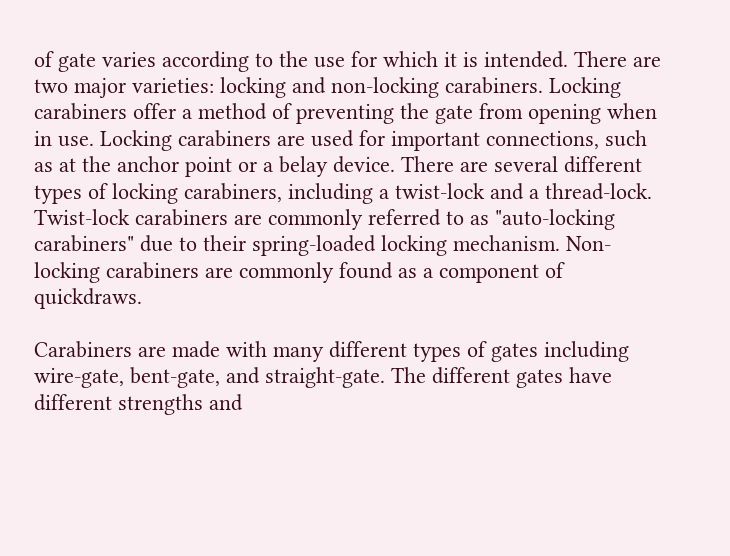of gate varies according to the use for which it is intended. There are two major varieties: locking and non-locking carabiners. Locking carabiners offer a method of preventing the gate from opening when in use. Locking carabiners are used for important connections, such as at the anchor point or a belay device. There are several different types of locking carabiners, including a twist-lock and a thread-lock. Twist-lock carabiners are commonly referred to as "auto-locking carabiners" due to their spring-loaded locking mechanism. Non-locking carabiners are commonly found as a component of quickdraws.

Carabiners are made with many different types of gates including wire-gate, bent-gate, and straight-gate. The different gates have different strengths and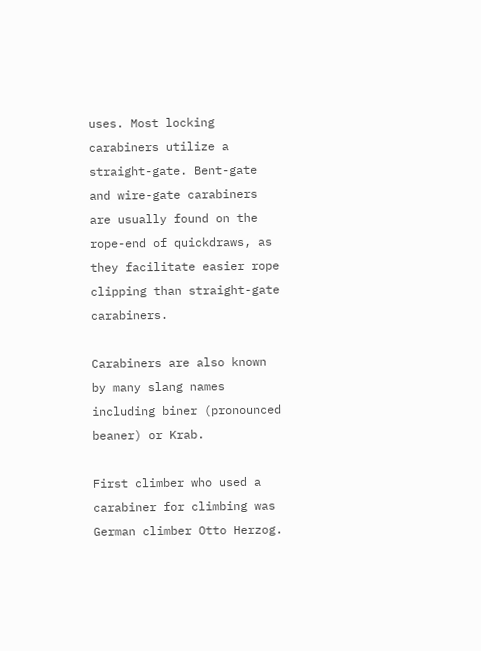uses. Most locking carabiners utilize a straight-gate. Bent-gate and wire-gate carabiners are usually found on the rope-end of quickdraws, as they facilitate easier rope clipping than straight-gate carabiners.

Carabiners are also known by many slang names including biner (pronounced beaner) or Krab.

First climber who used a carabiner for climbing was German climber Otto Herzog.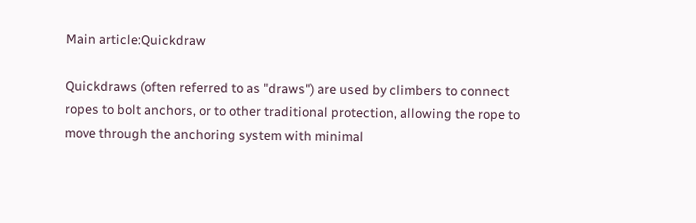Main article:Quickdraw

Quickdraws (often referred to as "draws") are used by climbers to connect ropes to bolt anchors, or to other traditional protection, allowing the rope to move through the anchoring system with minimal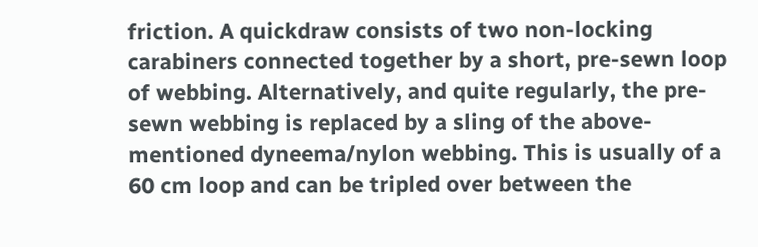friction. A quickdraw consists of two non-locking carabiners connected together by a short, pre-sewn loop of webbing. Alternatively, and quite regularly, the pre-sewn webbing is replaced by a sling of the above-mentioned dyneema/nylon webbing. This is usually of a 60 cm loop and can be tripled over between the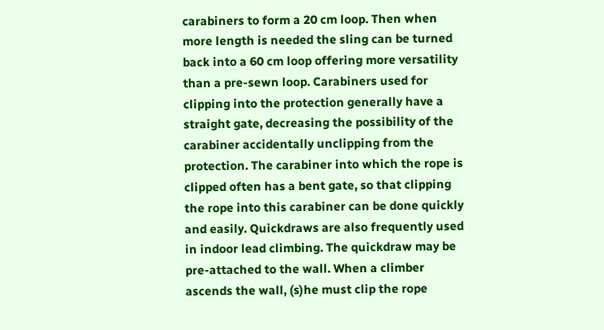carabiners to form a 20 cm loop. Then when more length is needed the sling can be turned back into a 60 cm loop offering more versatility than a pre-sewn loop. Carabiners used for clipping into the protection generally have a straight gate, decreasing the possibility of the carabiner accidentally unclipping from the protection. The carabiner into which the rope is clipped often has a bent gate, so that clipping the rope into this carabiner can be done quickly and easily. Quickdraws are also frequently used in indoor lead climbing. The quickdraw may be pre-attached to the wall. When a climber ascends the wall, (s)he must clip the rope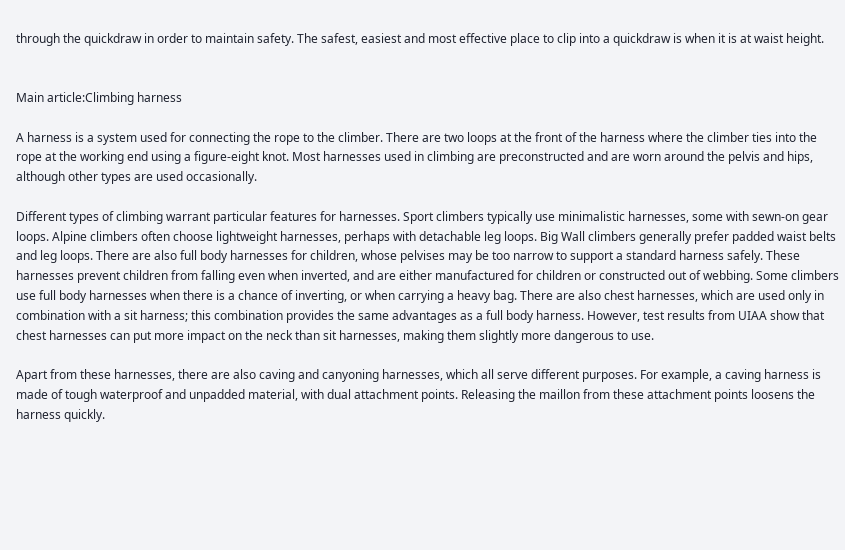through the quickdraw in order to maintain safety. The safest, easiest and most effective place to clip into a quickdraw is when it is at waist height.


Main article:Climbing harness

A harness is a system used for connecting the rope to the climber. There are two loops at the front of the harness where the climber ties into the rope at the working end using a figure-eight knot. Most harnesses used in climbing are preconstructed and are worn around the pelvis and hips, although other types are used occasionally.

Different types of climbing warrant particular features for harnesses. Sport climbers typically use minimalistic harnesses, some with sewn-on gear loops. Alpine climbers often choose lightweight harnesses, perhaps with detachable leg loops. Big Wall climbers generally prefer padded waist belts and leg loops. There are also full body harnesses for children, whose pelvises may be too narrow to support a standard harness safely. These harnesses prevent children from falling even when inverted, and are either manufactured for children or constructed out of webbing. Some climbers use full body harnesses when there is a chance of inverting, or when carrying a heavy bag. There are also chest harnesses, which are used only in combination with a sit harness; this combination provides the same advantages as a full body harness. However, test results from UIAA show that chest harnesses can put more impact on the neck than sit harnesses, making them slightly more dangerous to use.

Apart from these harnesses, there are also caving and canyoning harnesses, which all serve different purposes. For example, a caving harness is made of tough waterproof and unpadded material, with dual attachment points. Releasing the maillon from these attachment points loosens the harness quickly.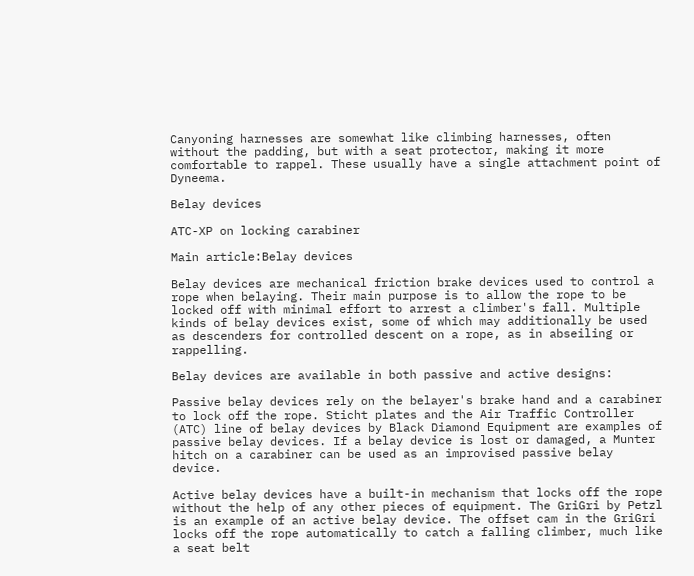Canyoning harnesses are somewhat like climbing harnesses, often without the padding, but with a seat protector, making it more comfortable to rappel. These usually have a single attachment point of Dyneema.

Belay devices

ATC-XP on locking carabiner

Main article:Belay devices

Belay devices are mechanical friction brake devices used to control a rope when belaying. Their main purpose is to allow the rope to be locked off with minimal effort to arrest a climber's fall. Multiple kinds of belay devices exist, some of which may additionally be used as descenders for controlled descent on a rope, as in abseiling or rappelling.

Belay devices are available in both passive and active designs:

Passive belay devices rely on the belayer's brake hand and a carabiner to lock off the rope. Sticht plates and the Air Traffic Controller (ATC) line of belay devices by Black Diamond Equipment are examples of passive belay devices. If a belay device is lost or damaged, a Munter hitch on a carabiner can be used as an improvised passive belay device.

Active belay devices have a built-in mechanism that locks off the rope without the help of any other pieces of equipment. The GriGri by Petzl is an example of an active belay device. The offset cam in the GriGri locks off the rope automatically to catch a falling climber, much like a seat belt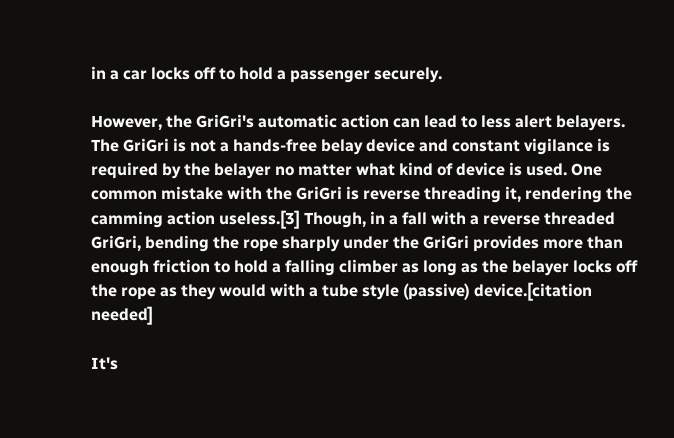in a car locks off to hold a passenger securely.

However, the GriGri's automatic action can lead to less alert belayers. The GriGri is not a hands-free belay device and constant vigilance is required by the belayer no matter what kind of device is used. One common mistake with the GriGri is reverse threading it, rendering the camming action useless.[3] Though, in a fall with a reverse threaded GriGri, bending the rope sharply under the GriGri provides more than enough friction to hold a falling climber as long as the belayer locks off the rope as they would with a tube style (passive) device.[citation needed]

It's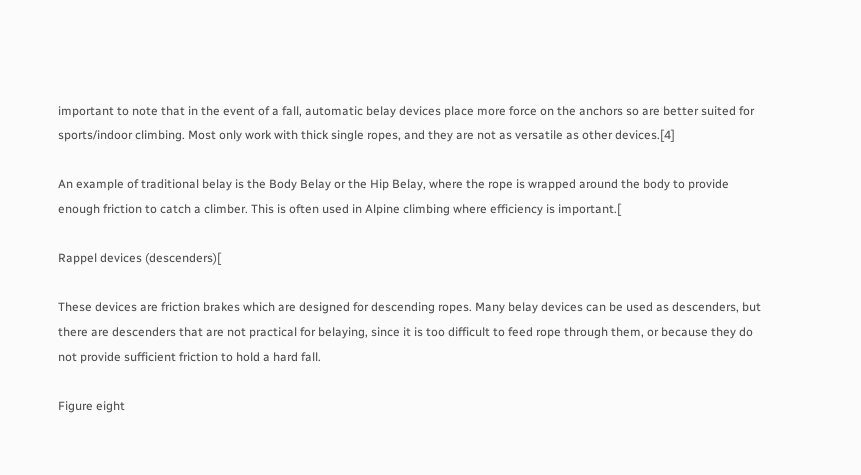important to note that in the event of a fall, automatic belay devices place more force on the anchors so are better suited for sports/indoor climbing. Most only work with thick single ropes, and they are not as versatile as other devices.[4]

An example of traditional belay is the Body Belay or the Hip Belay, where the rope is wrapped around the body to provide enough friction to catch a climber. This is often used in Alpine climbing where efficiency is important.[

Rappel devices (descenders)[

These devices are friction brakes which are designed for descending ropes. Many belay devices can be used as descenders, but there are descenders that are not practical for belaying, since it is too difficult to feed rope through them, or because they do not provide sufficient friction to hold a hard fall.

Figure eight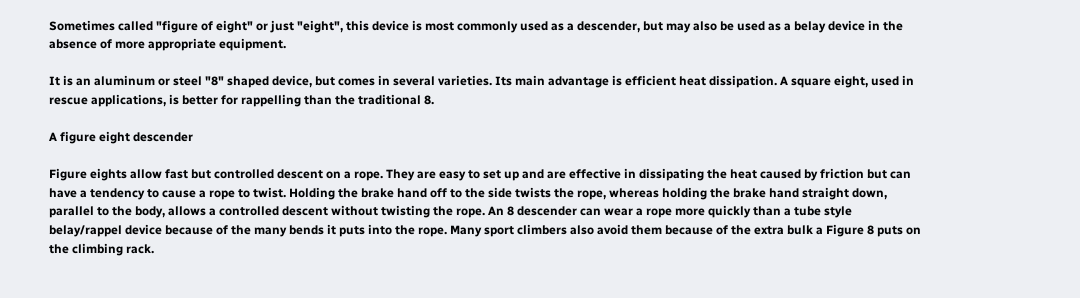Sometimes called "figure of eight" or just "eight", this device is most commonly used as a descender, but may also be used as a belay device in the absence of more appropriate equipment.

It is an aluminum or steel "8" shaped device, but comes in several varieties. Its main advantage is efficient heat dissipation. A square eight, used in rescue applications, is better for rappelling than the traditional 8.

A figure eight descender

Figure eights allow fast but controlled descent on a rope. They are easy to set up and are effective in dissipating the heat caused by friction but can have a tendency to cause a rope to twist. Holding the brake hand off to the side twists the rope, whereas holding the brake hand straight down, parallel to the body, allows a controlled descent without twisting the rope. An 8 descender can wear a rope more quickly than a tube style belay/rappel device because of the many bends it puts into the rope. Many sport climbers also avoid them because of the extra bulk a Figure 8 puts on the climbing rack.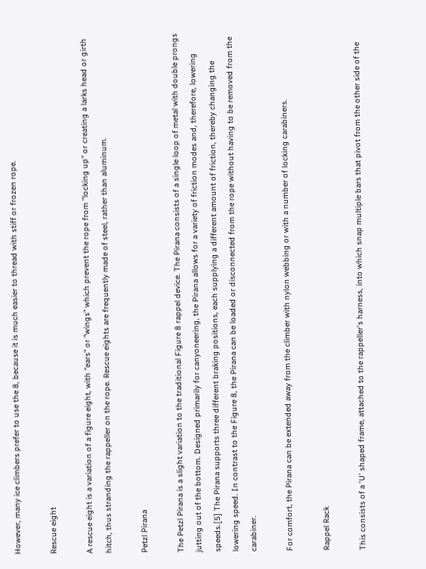However, many ice climbers prefer to use the 8, because it is much easier to thread with stiff or frozen rope.

Rescue eight

A rescue eight is a variation of a figure eight, with "ears" or "wings" which prevent the rope from "locking up" or creating a larks head or girth hitch, thus stranding the rappeller on the rope. Rescue eights are frequently made of steel, rather than aluminum.

Petzl Pirana

The Petzl Pirana is a slight variation to the traditional Figure 8 rappel device. The Pirana consists of a single loop of metal with double prongs jutting out of the bottom. Designed primarily for canyoneering, the Pirana allows for a variety of friction modes and, therefore, lowering speeds.[5] The Pirana supports three different braking positions, each supplying a different amount of friction, thereby changing the lowering speed. In contrast to the Figure 8, the Pirana can be loaded or disconnected from the rope without having to be removed from the carabiner.

For comfort, the Pirana can be extended away from the climber with nylon webbing or with a number of locking carabiners.

Rappel Rack

This consists of a 'U' shaped frame, attached to the rappeller's harness, into which snap multiple bars that pivot from the other side of the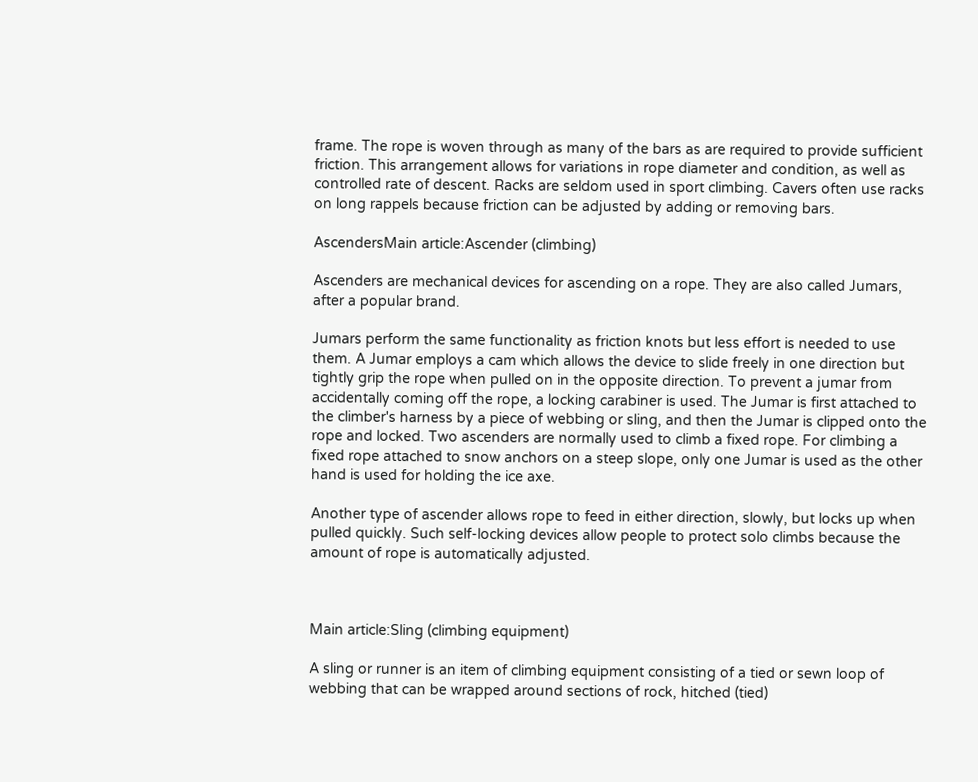frame. The rope is woven through as many of the bars as are required to provide sufficient friction. This arrangement allows for variations in rope diameter and condition, as well as controlled rate of descent. Racks are seldom used in sport climbing. Cavers often use racks on long rappels because friction can be adjusted by adding or removing bars.

AscendersMain article:Ascender (climbing)

Ascenders are mechanical devices for ascending on a rope. They are also called Jumars, after a popular brand.

Jumars perform the same functionality as friction knots but less effort is needed to use them. A Jumar employs a cam which allows the device to slide freely in one direction but tightly grip the rope when pulled on in the opposite direction. To prevent a jumar from accidentally coming off the rope, a locking carabiner is used. The Jumar is first attached to the climber's harness by a piece of webbing or sling, and then the Jumar is clipped onto the rope and locked. Two ascenders are normally used to climb a fixed rope. For climbing a fixed rope attached to snow anchors on a steep slope, only one Jumar is used as the other hand is used for holding the ice axe.

Another type of ascender allows rope to feed in either direction, slowly, but locks up when pulled quickly. Such self-locking devices allow people to protect solo climbs because the amount of rope is automatically adjusted.



Main article:Sling (climbing equipment)

A sling or runner is an item of climbing equipment consisting of a tied or sewn loop of webbing that can be wrapped around sections of rock, hitched (tied)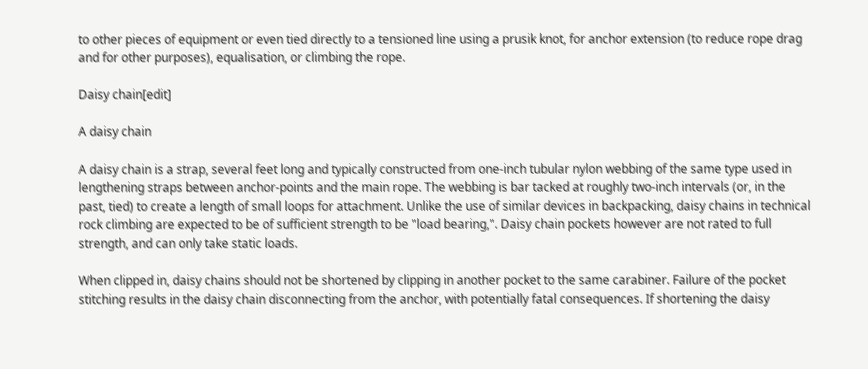to other pieces of equipment or even tied directly to a tensioned line using a prusik knot, for anchor extension (to reduce rope drag and for other purposes), equalisation, or climbing the rope.

Daisy chain[edit]

A daisy chain

A daisy chain is a strap, several feet long and typically constructed from one-inch tubular nylon webbing of the same type used in lengthening straps between anchor-points and the main rope. The webbing is bar tacked at roughly two-inch intervals (or, in the past, tied) to create a length of small loops for attachment. Unlike the use of similar devices in backpacking, daisy chains in technical rock climbing are expected to be of sufficient strength to be "load bearing,". Daisy chain pockets however are not rated to full strength, and can only take static loads.

When clipped in, daisy chains should not be shortened by clipping in another pocket to the same carabiner. Failure of the pocket stitching results in the daisy chain disconnecting from the anchor, with potentially fatal consequences. If shortening the daisy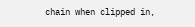chain when clipped in,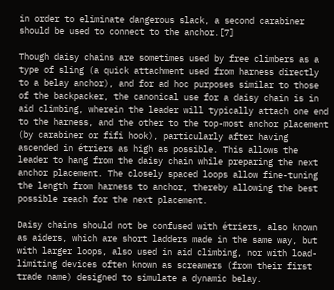in order to eliminate dangerous slack, a second carabiner should be used to connect to the anchor.[7]

Though daisy chains are sometimes used by free climbers as a type of sling (a quick attachment used from harness directly to a belay anchor), and for ad hoc purposes similar to those of the backpacker, the canonical use for a daisy chain is in aid climbing, wherein the leader will typically attach one end to the harness, and the other to the top-most anchor placement (by carabiner or fifi hook), particularly after having ascended in étriers as high as possible. This allows the leader to hang from the daisy chain while preparing the next anchor placement. The closely spaced loops allow fine-tuning the length from harness to anchor, thereby allowing the best possible reach for the next placement.

Daisy chains should not be confused with étriers, also known as aiders, which are short ladders made in the same way, but with larger loops, also used in aid climbing, nor with load-limiting devices often known as screamers (from their first trade name) designed to simulate a dynamic belay.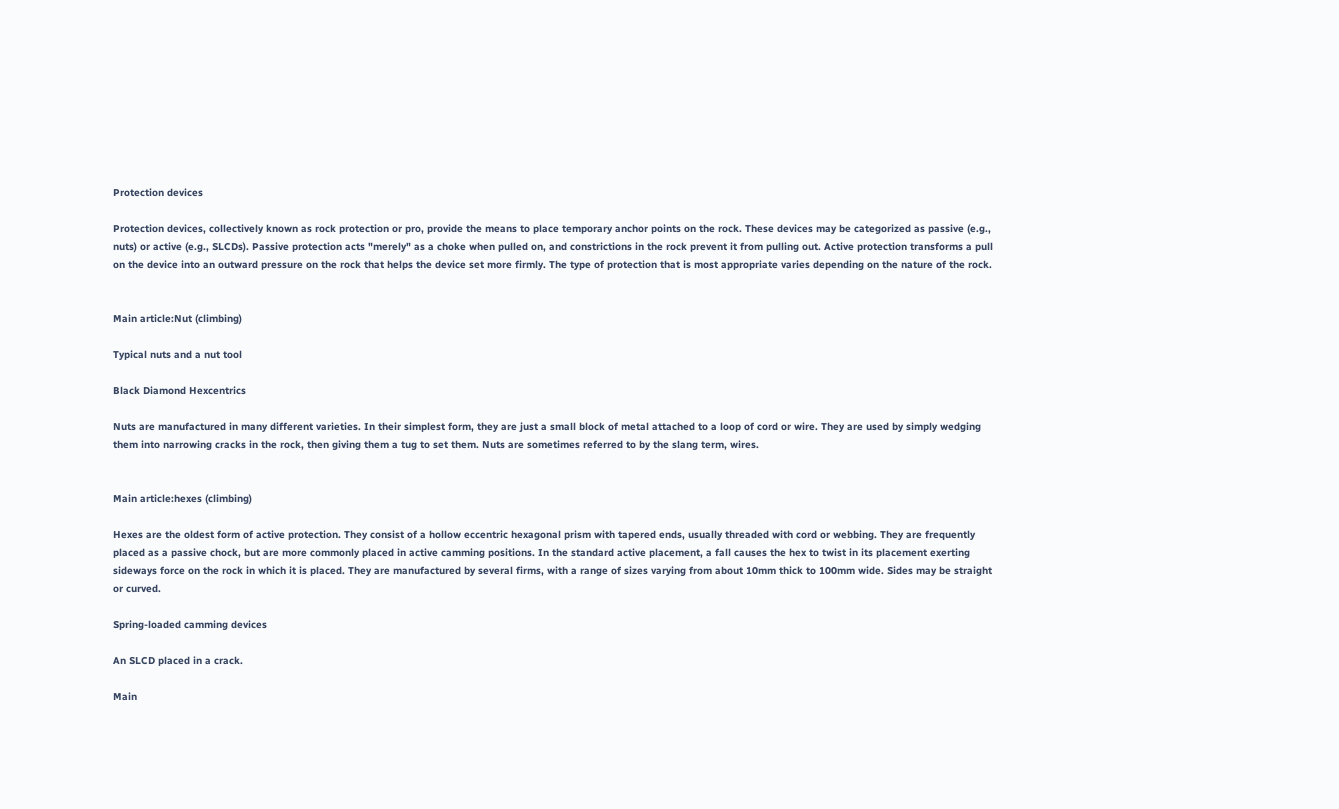Protection devices

Protection devices, collectively known as rock protection or pro, provide the means to place temporary anchor points on the rock. These devices may be categorized as passive (e.g., nuts) or active (e.g., SLCDs). Passive protection acts "merely" as a choke when pulled on, and constrictions in the rock prevent it from pulling out. Active protection transforms a pull on the device into an outward pressure on the rock that helps the device set more firmly. The type of protection that is most appropriate varies depending on the nature of the rock.


Main article:Nut (climbing)

Typical nuts and a nut tool

Black Diamond Hexcentrics

Nuts are manufactured in many different varieties. In their simplest form, they are just a small block of metal attached to a loop of cord or wire. They are used by simply wedging them into narrowing cracks in the rock, then giving them a tug to set them. Nuts are sometimes referred to by the slang term, wires.


Main article:hexes (climbing)

Hexes are the oldest form of active protection. They consist of a hollow eccentric hexagonal prism with tapered ends, usually threaded with cord or webbing. They are frequently placed as a passive chock, but are more commonly placed in active camming positions. In the standard active placement, a fall causes the hex to twist in its placement exerting sideways force on the rock in which it is placed. They are manufactured by several firms, with a range of sizes varying from about 10mm thick to 100mm wide. Sides may be straight or curved.

Spring-loaded camming devices

An SLCD placed in a crack.

Main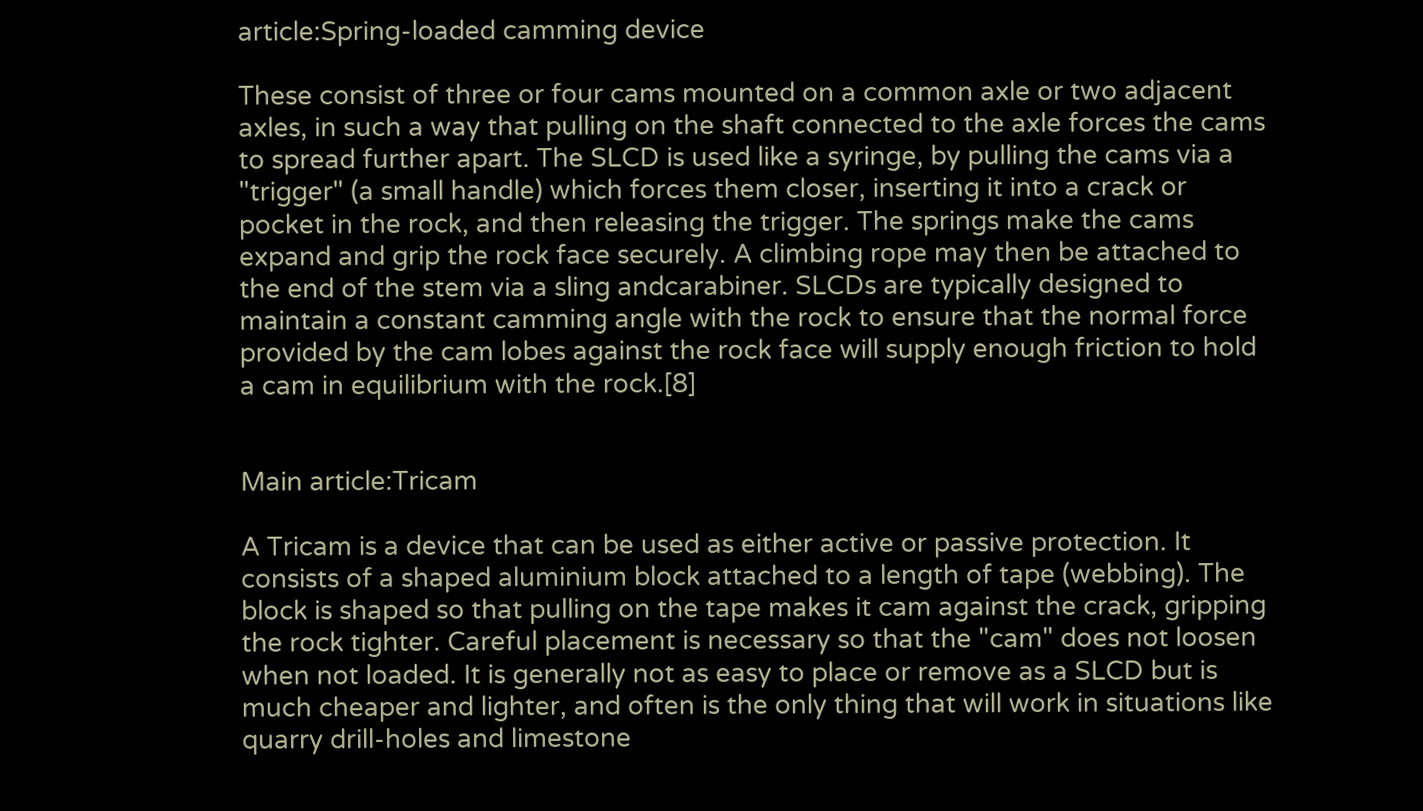article:Spring-loaded camming device

These consist of three or four cams mounted on a common axle or two adjacent axles, in such a way that pulling on the shaft connected to the axle forces the cams to spread further apart. The SLCD is used like a syringe, by pulling the cams via a "trigger" (a small handle) which forces them closer, inserting it into a crack or pocket in the rock, and then releasing the trigger. The springs make the cams expand and grip the rock face securely. A climbing rope may then be attached to the end of the stem via a sling andcarabiner. SLCDs are typically designed to maintain a constant camming angle with the rock to ensure that the normal force provided by the cam lobes against the rock face will supply enough friction to hold a cam in equilibrium with the rock.[8]


Main article:Tricam

A Tricam is a device that can be used as either active or passive protection. It consists of a shaped aluminium block attached to a length of tape (webbing). The block is shaped so that pulling on the tape makes it cam against the crack, gripping the rock tighter. Careful placement is necessary so that the "cam" does not loosen when not loaded. It is generally not as easy to place or remove as a SLCD but is much cheaper and lighter, and often is the only thing that will work in situations like quarry drill-holes and limestone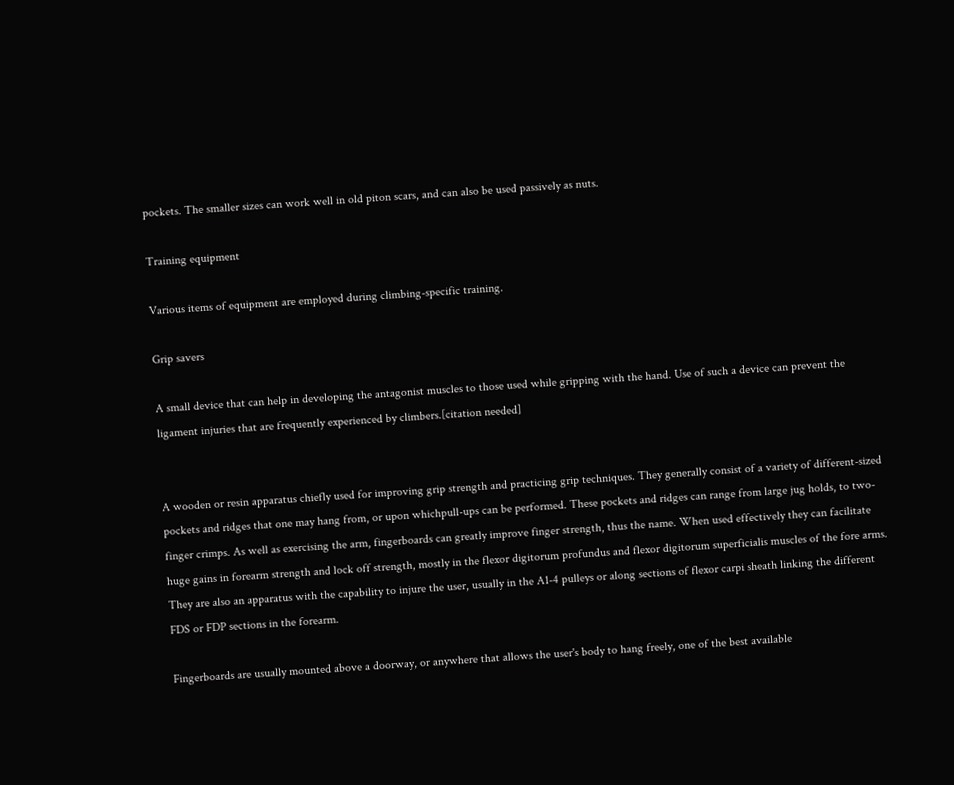pockets. The smaller sizes can work well in old piton scars, and can also be used passively as nuts.

Training equipment

Various items of equipment are employed during climbing-specific training.

Grip savers

A small device that can help in developing the antagonist muscles to those used while gripping with the hand. Use of such a device can prevent the ligament injuries that are frequently experienced by climbers.[citation needed]


A wooden or resin apparatus chiefly used for improving grip strength and practicing grip techniques. They generally consist of a variety of different-sized pockets and ridges that one may hang from, or upon whichpull-ups can be performed. These pockets and ridges can range from large jug holds, to two-finger crimps. As well as exercising the arm, fingerboards can greatly improve finger strength, thus the name. When used effectively they can facilitate huge gains in forearm strength and lock off strength, mostly in the flexor digitorum profundus and flexor digitorum superficialis muscles of the fore arms. They are also an apparatus with the capability to injure the user, usually in the A1-4 pulleys or along sections of flexor carpi sheath linking the different FDS or FDP sections in the forearm.

Fingerboards are usually mounted above a doorway, or anywhere that allows the user's body to hang freely, one of the best available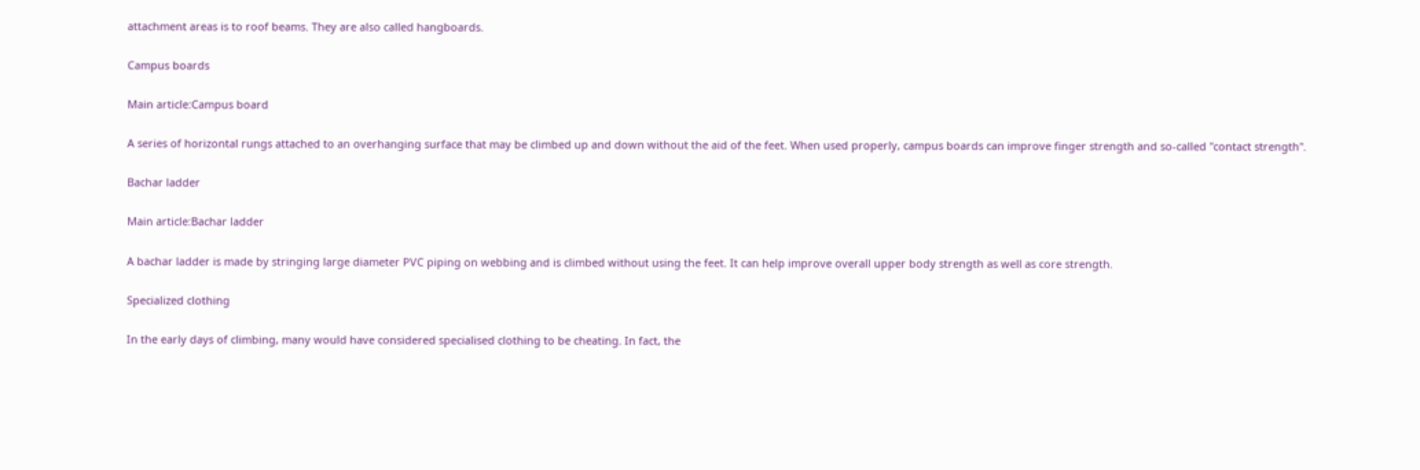attachment areas is to roof beams. They are also called hangboards.

Campus boards

Main article:Campus board

A series of horizontal rungs attached to an overhanging surface that may be climbed up and down without the aid of the feet. When used properly, campus boards can improve finger strength and so-called "contact strength".

Bachar ladder

Main article:Bachar ladder

A bachar ladder is made by stringing large diameter PVC piping on webbing and is climbed without using the feet. It can help improve overall upper body strength as well as core strength.

Specialized clothing

In the early days of climbing, many would have considered specialised clothing to be cheating. In fact, the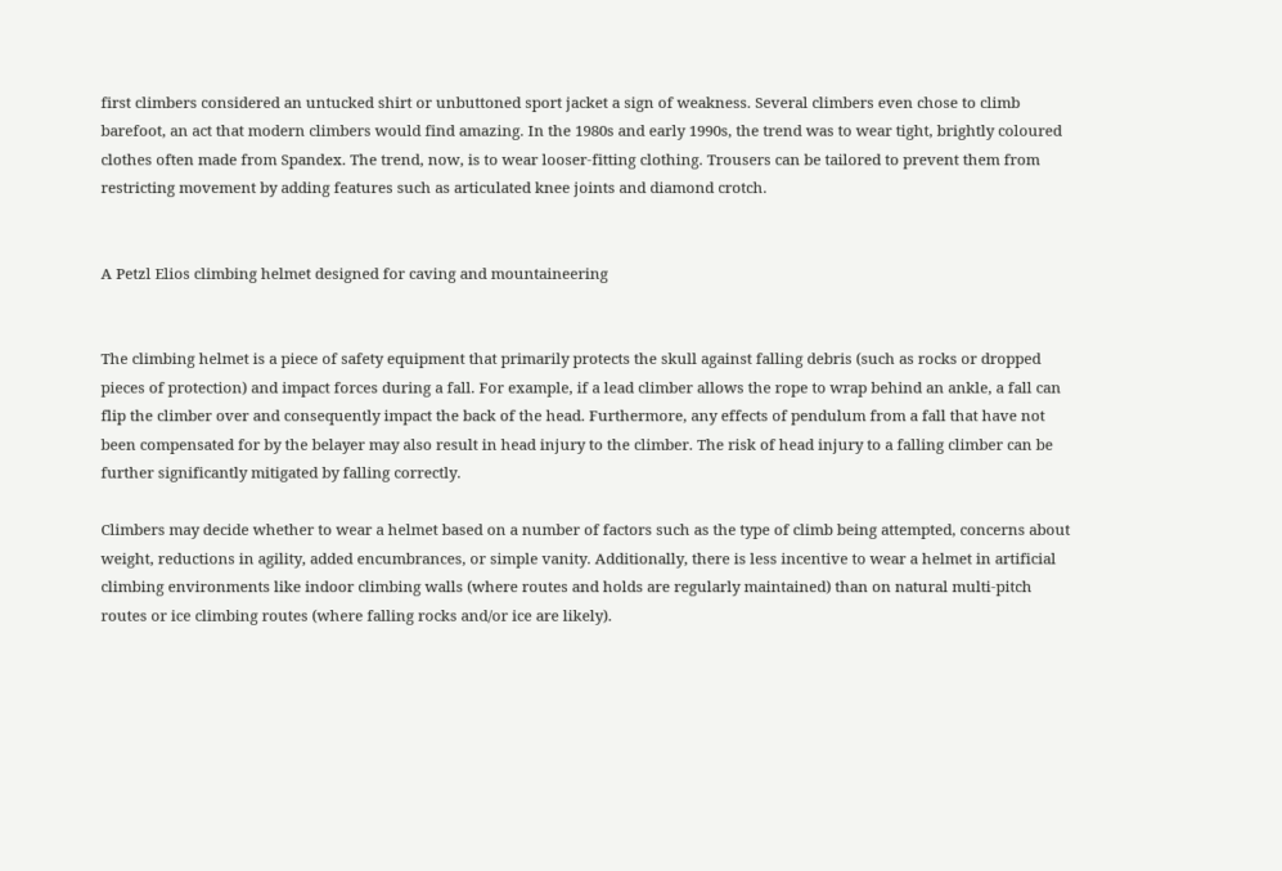first climbers considered an untucked shirt or unbuttoned sport jacket a sign of weakness. Several climbers even chose to climb barefoot, an act that modern climbers would find amazing. In the 1980s and early 1990s, the trend was to wear tight, brightly coloured clothes often made from Spandex. The trend, now, is to wear looser-fitting clothing. Trousers can be tailored to prevent them from restricting movement by adding features such as articulated knee joints and diamond crotch.


A Petzl Elios climbing helmet designed for caving and mountaineering


The climbing helmet is a piece of safety equipment that primarily protects the skull against falling debris (such as rocks or dropped pieces of protection) and impact forces during a fall. For example, if a lead climber allows the rope to wrap behind an ankle, a fall can flip the climber over and consequently impact the back of the head. Furthermore, any effects of pendulum from a fall that have not been compensated for by the belayer may also result in head injury to the climber. The risk of head injury to a falling climber can be further significantly mitigated by falling correctly.

Climbers may decide whether to wear a helmet based on a number of factors such as the type of climb being attempted, concerns about weight, reductions in agility, added encumbrances, or simple vanity. Additionally, there is less incentive to wear a helmet in artificial climbing environments like indoor climbing walls (where routes and holds are regularly maintained) than on natural multi-pitch routes or ice climbing routes (where falling rocks and/or ice are likely).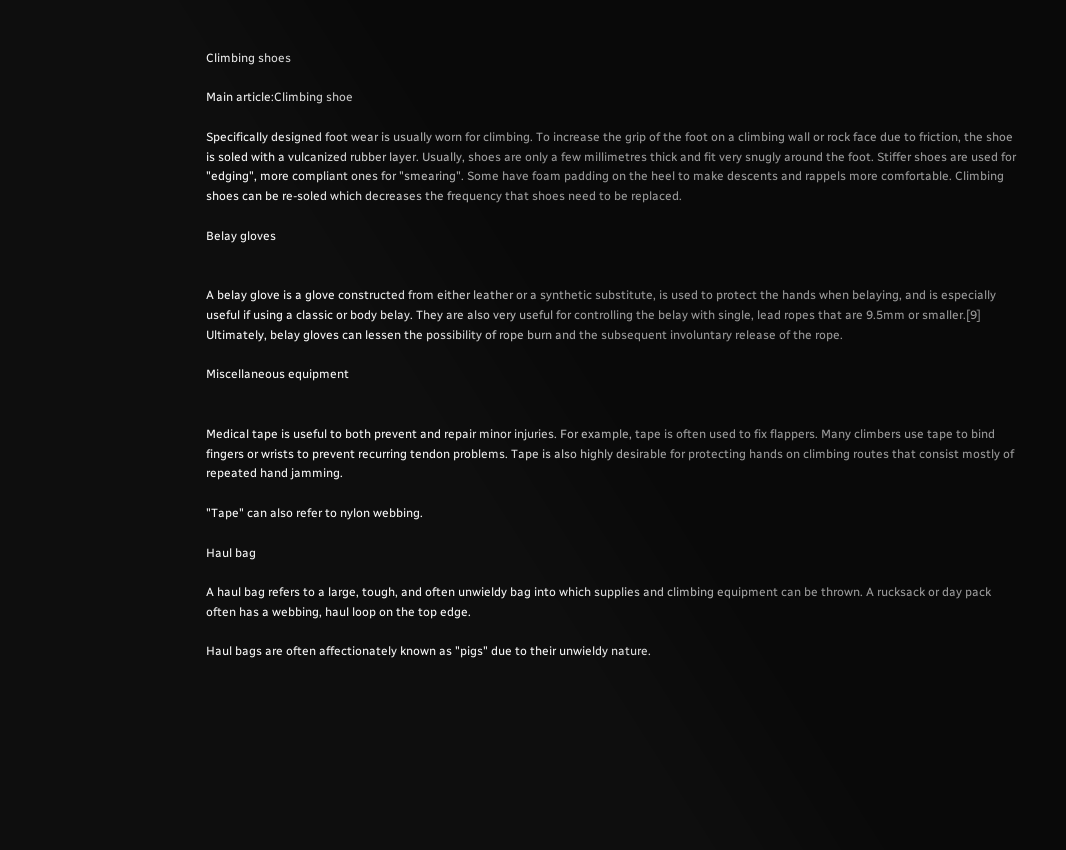Climbing shoes

Main article:Climbing shoe

Specifically designed foot wear is usually worn for climbing. To increase the grip of the foot on a climbing wall or rock face due to friction, the shoe is soled with a vulcanized rubber layer. Usually, shoes are only a few millimetres thick and fit very snugly around the foot. Stiffer shoes are used for "edging", more compliant ones for "smearing". Some have foam padding on the heel to make descents and rappels more comfortable. Climbing shoes can be re-soled which decreases the frequency that shoes need to be replaced.

Belay gloves


A belay glove is a glove constructed from either leather or a synthetic substitute, is used to protect the hands when belaying, and is especially useful if using a classic or body belay. They are also very useful for controlling the belay with single, lead ropes that are 9.5mm or smaller.[9] Ultimately, belay gloves can lessen the possibility of rope burn and the subsequent involuntary release of the rope.

Miscellaneous equipment


Medical tape is useful to both prevent and repair minor injuries. For example, tape is often used to fix flappers. Many climbers use tape to bind fingers or wrists to prevent recurring tendon problems. Tape is also highly desirable for protecting hands on climbing routes that consist mostly of repeated hand jamming.

"Tape" can also refer to nylon webbing.

Haul bag

A haul bag refers to a large, tough, and often unwieldy bag into which supplies and climbing equipment can be thrown. A rucksack or day pack often has a webbing, haul loop on the top edge.

Haul bags are often affectionately known as "pigs" due to their unwieldy nature.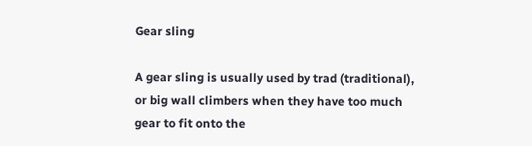Gear sling

A gear sling is usually used by trad (traditional), or big wall climbers when they have too much gear to fit onto the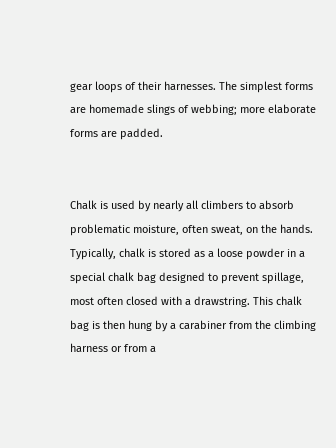gear loops of their harnesses. The simplest forms are homemade slings of webbing; more elaborate forms are padded.


Chalk is used by nearly all climbers to absorb problematic moisture, often sweat, on the hands. Typically, chalk is stored as a loose powder in a special chalk bag designed to prevent spillage, most often closed with a drawstring. This chalk bag is then hung by a carabiner from the climbing harness or from a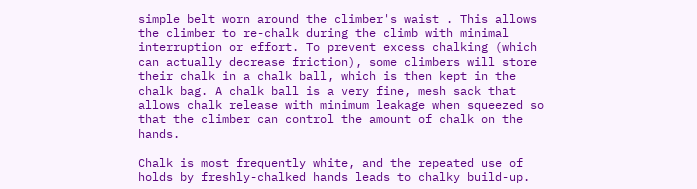simple belt worn around the climber's waist . This allows the climber to re-chalk during the climb with minimal interruption or effort. To prevent excess chalking (which can actually decrease friction), some climbers will store their chalk in a chalk ball, which is then kept in the chalk bag. A chalk ball is a very fine, mesh sack that allows chalk release with minimum leakage when squeezed so that the climber can control the amount of chalk on the hands.

Chalk is most frequently white, and the repeated use of holds by freshly-chalked hands leads to chalky build-up.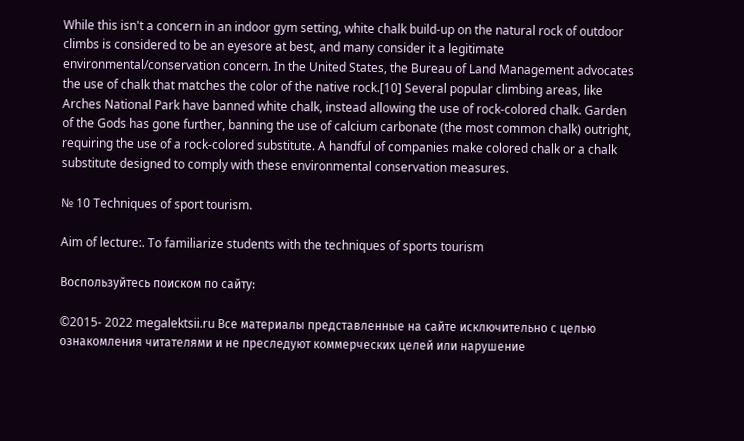While this isn't a concern in an indoor gym setting, white chalk build-up on the natural rock of outdoor climbs is considered to be an eyesore at best, and many consider it a legitimate environmental/conservation concern. In the United States, the Bureau of Land Management advocates the use of chalk that matches the color of the native rock.[10] Several popular climbing areas, like Arches National Park have banned white chalk, instead allowing the use of rock-colored chalk. Garden of the Gods has gone further, banning the use of calcium carbonate (the most common chalk) outright, requiring the use of a rock-colored substitute. A handful of companies make colored chalk or a chalk substitute designed to comply with these environmental conservation measures.

№ 10 Techniques of sport tourism.

Aim of lecture:. To familiarize students with the techniques of sports tourism

Воспользуйтесь поиском по сайту:

©2015- 2022 megalektsii.ru Все материалы представленные на сайте исключительно с целью ознакомления читателями и не преследуют коммерческих целей или нарушение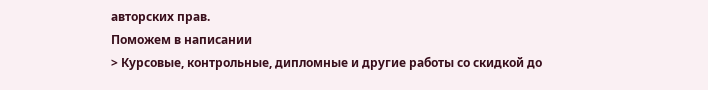авторских прав.
Поможем в написании
> Курсовые, контрольные, дипломные и другие работы со скидкой до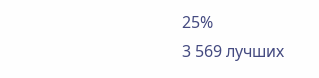25%
3 569 лучших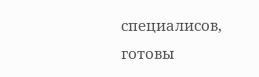специалисов, готовы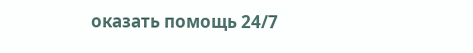оказать помощь 24/7